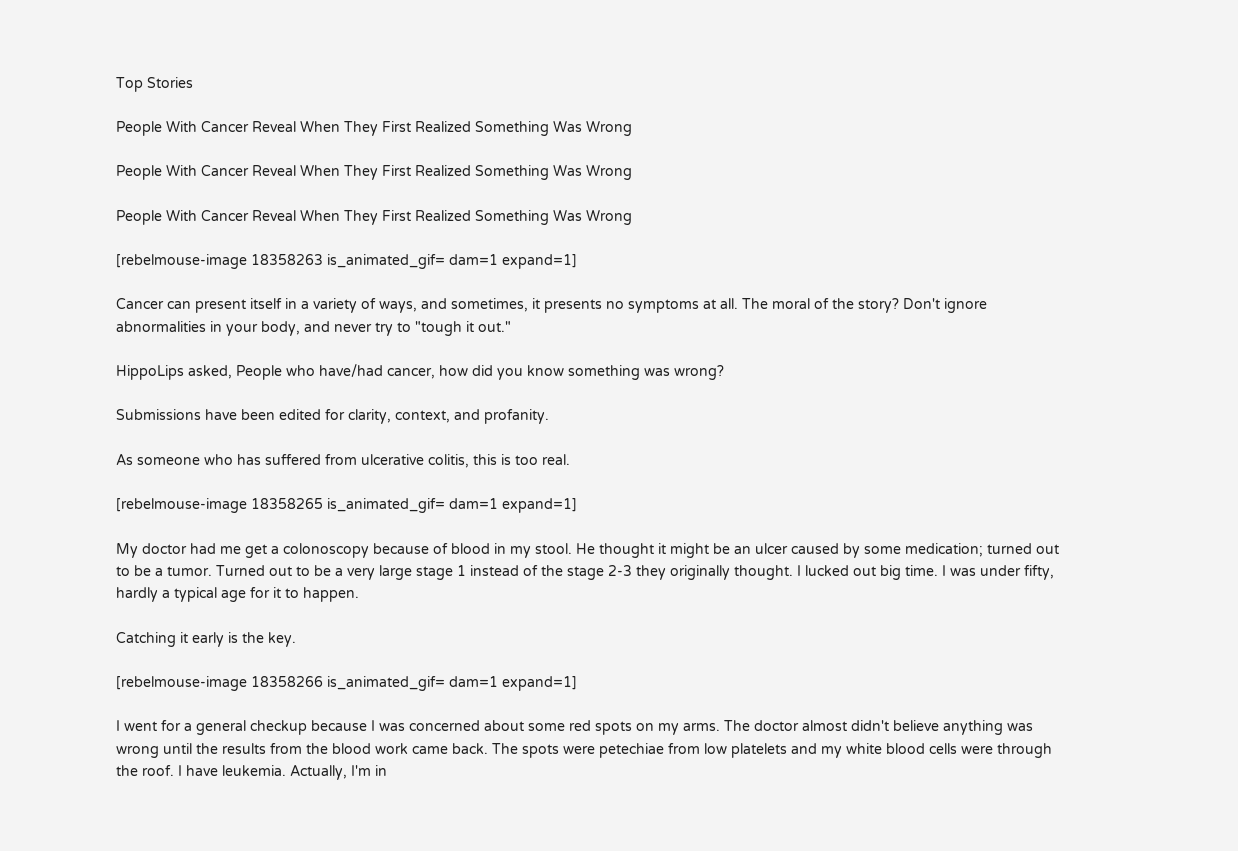Top Stories

People With Cancer Reveal When They First Realized Something Was Wrong

People With Cancer Reveal When They First Realized Something Was Wrong

People With Cancer Reveal When They First Realized Something Was Wrong

[rebelmouse-image 18358263 is_animated_gif= dam=1 expand=1]

Cancer can present itself in a variety of ways, and sometimes, it presents no symptoms at all. The moral of the story? Don't ignore abnormalities in your body, and never try to "tough it out."

HippoLips asked, People who have/had cancer, how did you know something was wrong?

Submissions have been edited for clarity, context, and profanity.

As someone who has suffered from ulcerative colitis, this is too real.

[rebelmouse-image 18358265 is_animated_gif= dam=1 expand=1]

My doctor had me get a colonoscopy because of blood in my stool. He thought it might be an ulcer caused by some medication; turned out to be a tumor. Turned out to be a very large stage 1 instead of the stage 2-3 they originally thought. I lucked out big time. I was under fifty, hardly a typical age for it to happen.

Catching it early is the key.

[rebelmouse-image 18358266 is_animated_gif= dam=1 expand=1]

I went for a general checkup because I was concerned about some red spots on my arms. The doctor almost didn't believe anything was wrong until the results from the blood work came back. The spots were petechiae from low platelets and my white blood cells were through the roof. I have leukemia. Actually, I'm in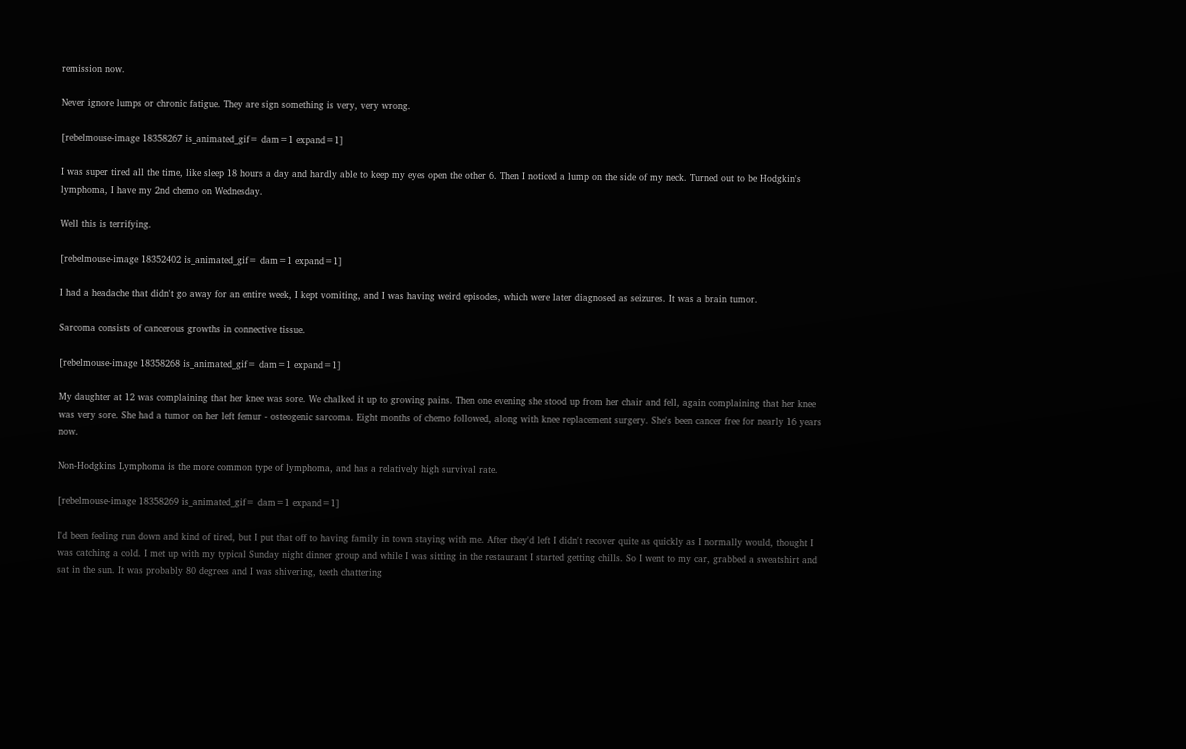remission now.

Never ignore lumps or chronic fatigue. They are sign something is very, very wrong.

[rebelmouse-image 18358267 is_animated_gif= dam=1 expand=1]

I was super tired all the time, like sleep 18 hours a day and hardly able to keep my eyes open the other 6. Then I noticed a lump on the side of my neck. Turned out to be Hodgkin's lymphoma, I have my 2nd chemo on Wednesday.

Well this is terrifying.

[rebelmouse-image 18352402 is_animated_gif= dam=1 expand=1]

I had a headache that didn't go away for an entire week, I kept vomiting, and I was having weird episodes, which were later diagnosed as seizures. It was a brain tumor.

Sarcoma consists of cancerous growths in connective tissue.

[rebelmouse-image 18358268 is_animated_gif= dam=1 expand=1]

My daughter at 12 was complaining that her knee was sore. We chalked it up to growing pains. Then one evening she stood up from her chair and fell, again complaining that her knee was very sore. She had a tumor on her left femur - osteogenic sarcoma. Eight months of chemo followed, along with knee replacement surgery. She's been cancer free for nearly 16 years now.

Non-Hodgkins Lymphoma is the more common type of lymphoma, and has a relatively high survival rate.

[rebelmouse-image 18358269 is_animated_gif= dam=1 expand=1]

I'd been feeling run down and kind of tired, but I put that off to having family in town staying with me. After they'd left I didn't recover quite as quickly as I normally would, thought I was catching a cold. I met up with my typical Sunday night dinner group and while I was sitting in the restaurant I started getting chills. So I went to my car, grabbed a sweatshirt and sat in the sun. It was probably 80 degrees and I was shivering, teeth chattering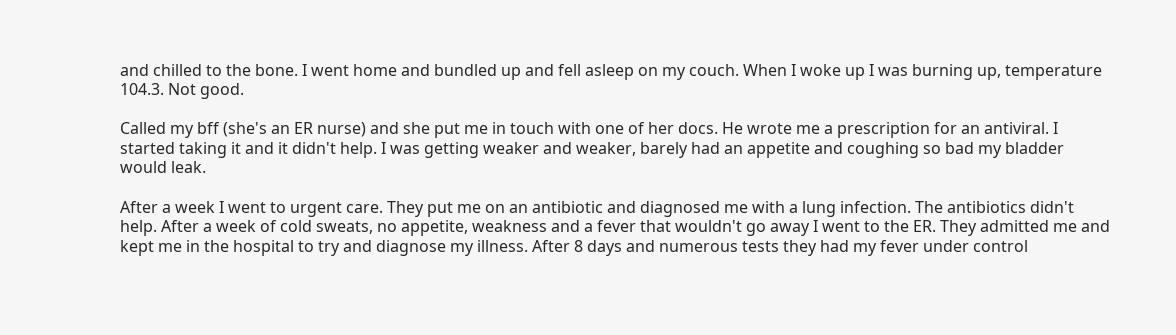and chilled to the bone. I went home and bundled up and fell asleep on my couch. When I woke up I was burning up, temperature 104.3. Not good.

Called my bff (she's an ER nurse) and she put me in touch with one of her docs. He wrote me a prescription for an antiviral. I started taking it and it didn't help. I was getting weaker and weaker, barely had an appetite and coughing so bad my bladder would leak.

After a week I went to urgent care. They put me on an antibiotic and diagnosed me with a lung infection. The antibiotics didn't help. After a week of cold sweats, no appetite, weakness and a fever that wouldn't go away I went to the ER. They admitted me and kept me in the hospital to try and diagnose my illness. After 8 days and numerous tests they had my fever under control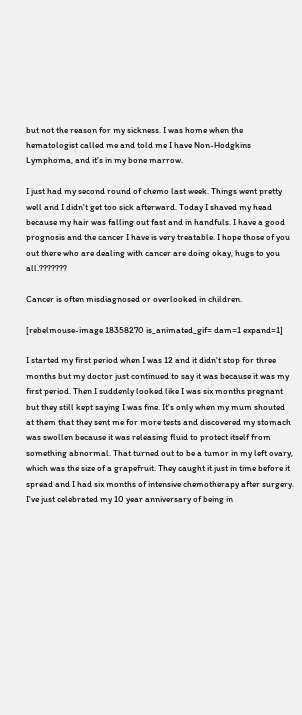but not the reason for my sickness. I was home when the hematologist called me and told me I have Non-Hodgkins Lymphoma, and it's in my bone marrow.

I just had my second round of chemo last week. Things went pretty well and I didn't get too sick afterward. Today I shaved my head because my hair was falling out fast and in handfuls. I have a good prognosis and the cancer I have is very treatable. I hope those of you out there who are dealing with cancer are doing okay, hugs to you all.???????

Cancer is often misdiagnosed or overlooked in children.

[rebelmouse-image 18358270 is_animated_gif= dam=1 expand=1]

I started my first period when I was 12 and it didn't stop for three months but my doctor just continued to say it was because it was my first period. Then I suddenly looked like I was six months pregnant but they still kept saying I was fine. It's only when my mum shouted at them that they sent me for more tests and discovered my stomach was swollen because it was releasing fluid to protect itself from something abnormal. That turned out to be a tumor in my left ovary, which was the size of a grapefruit. They caught it just in time before it spread and I had six months of intensive chemotherapy after surgery. I've just celebrated my 10 year anniversary of being in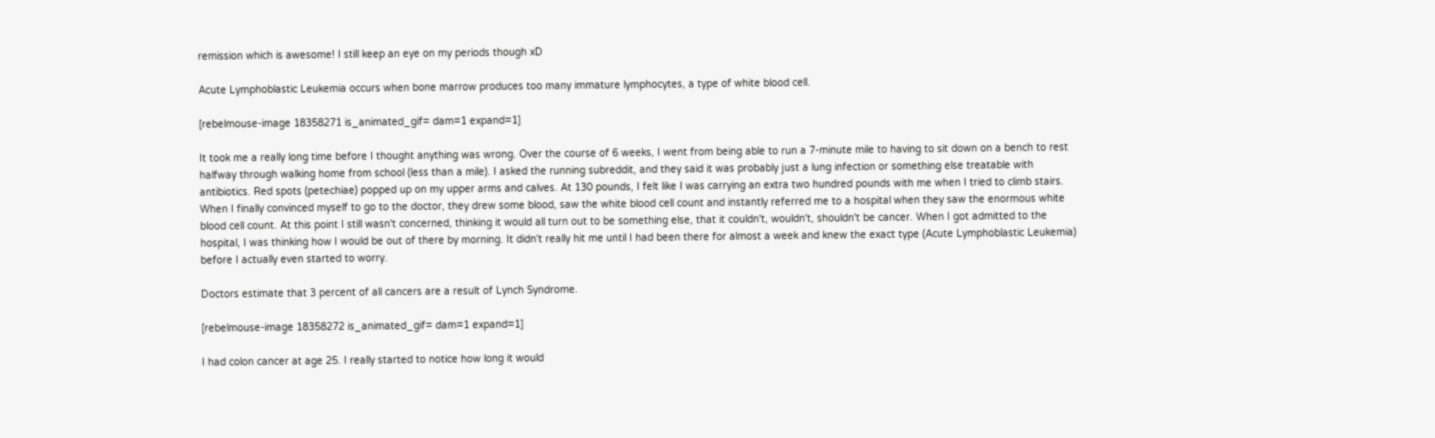remission which is awesome! I still keep an eye on my periods though xD

Acute Lymphoblastic Leukemia occurs when bone marrow produces too many immature lymphocytes, a type of white blood cell.

[rebelmouse-image 18358271 is_animated_gif= dam=1 expand=1]

It took me a really long time before I thought anything was wrong. Over the course of 6 weeks, I went from being able to run a 7-minute mile to having to sit down on a bench to rest halfway through walking home from school (less than a mile). I asked the running subreddit, and they said it was probably just a lung infection or something else treatable with antibiotics. Red spots (petechiae) popped up on my upper arms and calves. At 130 pounds, I felt like I was carrying an extra two hundred pounds with me when I tried to climb stairs. When I finally convinced myself to go to the doctor, they drew some blood, saw the white blood cell count and instantly referred me to a hospital when they saw the enormous white blood cell count. At this point I still wasn't concerned, thinking it would all turn out to be something else, that it couldn't, wouldn't, shouldn't be cancer. When I got admitted to the hospital, I was thinking how I would be out of there by morning. It didn't really hit me until I had been there for almost a week and knew the exact type (Acute Lymphoblastic Leukemia) before I actually even started to worry.

Doctors estimate that 3 percent of all cancers are a result of Lynch Syndrome.

[rebelmouse-image 18358272 is_animated_gif= dam=1 expand=1]

I had colon cancer at age 25. I really started to notice how long it would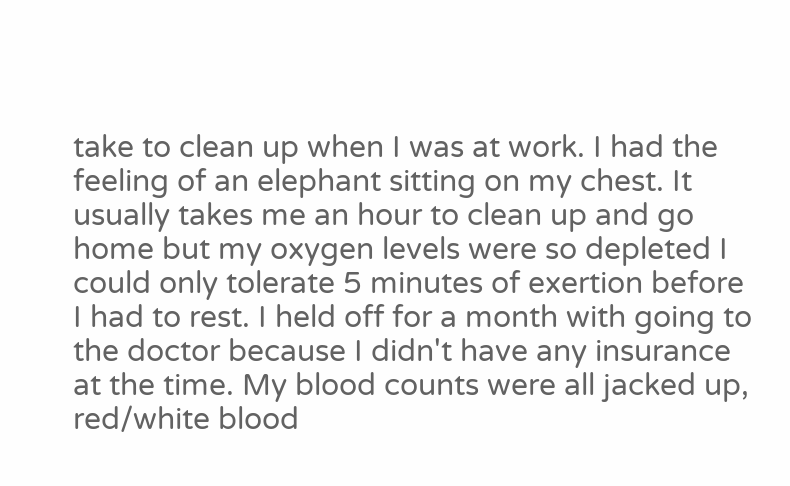take to clean up when I was at work. I had the feeling of an elephant sitting on my chest. It usually takes me an hour to clean up and go home but my oxygen levels were so depleted I could only tolerate 5 minutes of exertion before I had to rest. I held off for a month with going to the doctor because I didn't have any insurance at the time. My blood counts were all jacked up, red/white blood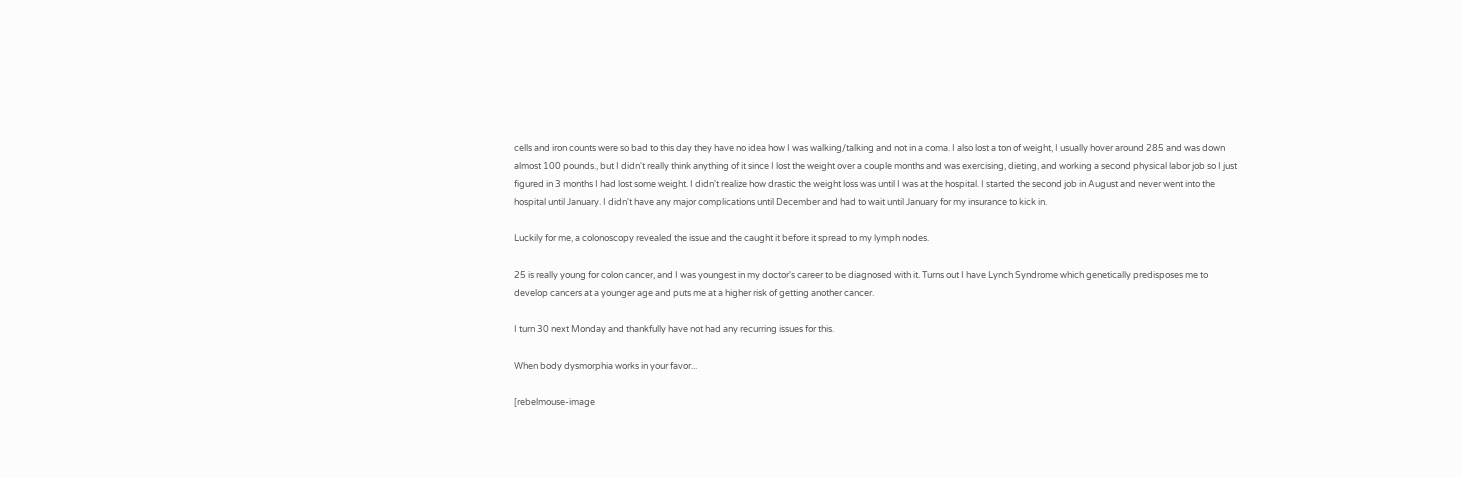cells and iron counts were so bad to this day they have no idea how I was walking/talking and not in a coma. I also lost a ton of weight, I usually hover around 285 and was down almost 100 pounds., but I didn't really think anything of it since I lost the weight over a couple months and was exercising, dieting, and working a second physical labor job so I just figured in 3 months I had lost some weight. I didn't realize how drastic the weight loss was until I was at the hospital. I started the second job in August and never went into the hospital until January. I didn't have any major complications until December and had to wait until January for my insurance to kick in.

Luckily for me, a colonoscopy revealed the issue and the caught it before it spread to my lymph nodes.

25 is really young for colon cancer, and I was youngest in my doctor's career to be diagnosed with it. Turns out I have Lynch Syndrome which genetically predisposes me to develop cancers at a younger age and puts me at a higher risk of getting another cancer.

I turn 30 next Monday and thankfully have not had any recurring issues for this.

When body dysmorphia works in your favor...

[rebelmouse-image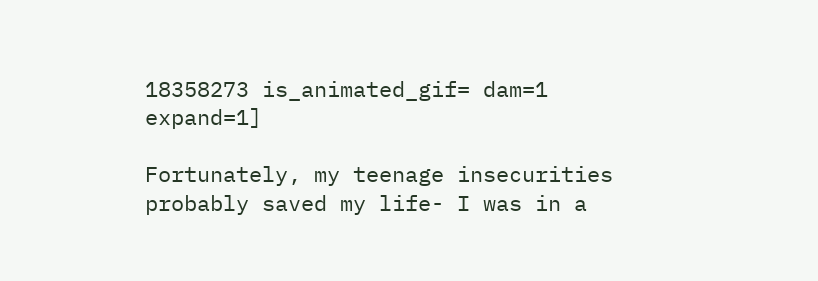18358273 is_animated_gif= dam=1 expand=1]

Fortunately, my teenage insecurities probably saved my life- I was in a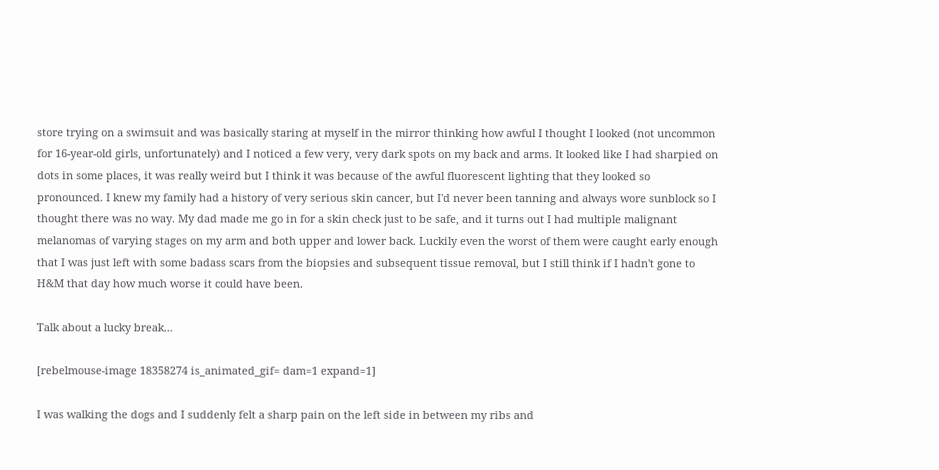store trying on a swimsuit and was basically staring at myself in the mirror thinking how awful I thought I looked (not uncommon for 16-year-old girls, unfortunately) and I noticed a few very, very dark spots on my back and arms. It looked like I had sharpied on dots in some places, it was really weird but I think it was because of the awful fluorescent lighting that they looked so pronounced. I knew my family had a history of very serious skin cancer, but I'd never been tanning and always wore sunblock so I thought there was no way. My dad made me go in for a skin check just to be safe, and it turns out I had multiple malignant melanomas of varying stages on my arm and both upper and lower back. Luckily even the worst of them were caught early enough that I was just left with some badass scars from the biopsies and subsequent tissue removal, but I still think if I hadn't gone to H&M that day how much worse it could have been.

Talk about a lucky break...

[rebelmouse-image 18358274 is_animated_gif= dam=1 expand=1]

I was walking the dogs and I suddenly felt a sharp pain on the left side in between my ribs and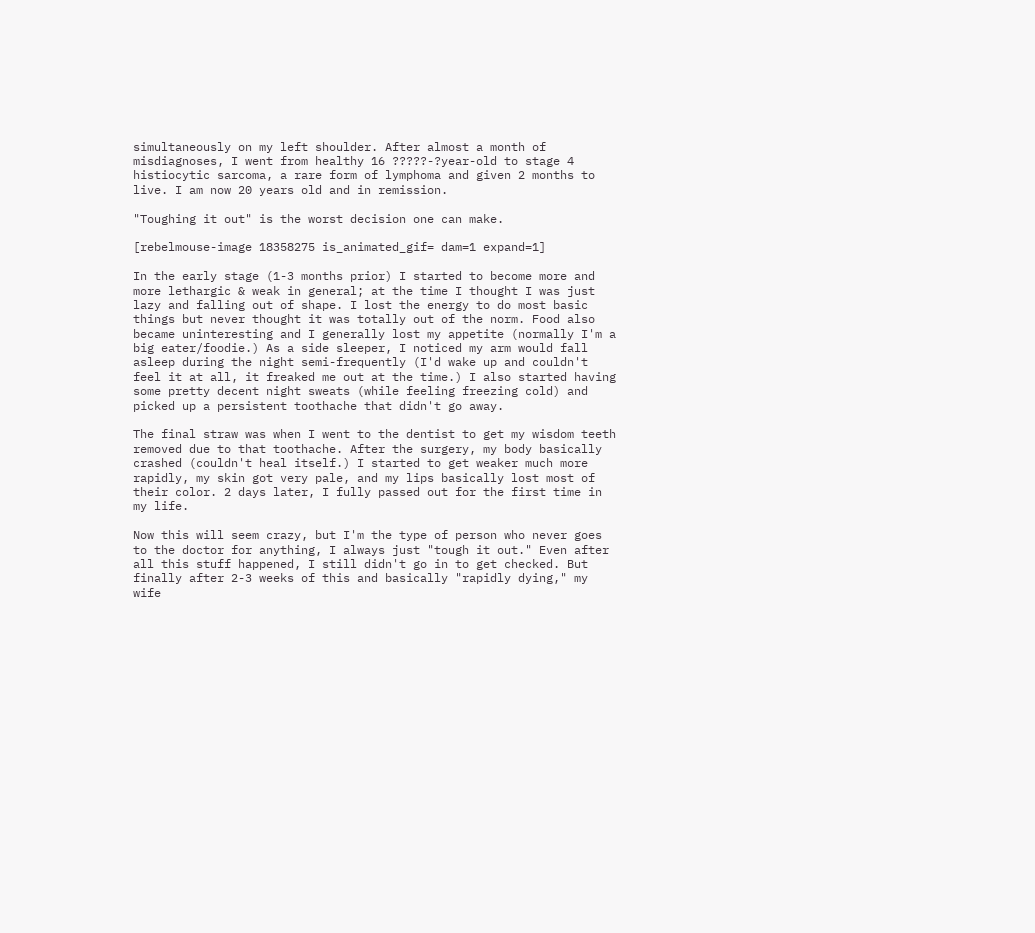simultaneously on my left shoulder. After almost a month of misdiagnoses, I went from healthy 16 ?????-?year-old to stage 4 histiocytic sarcoma, a rare form of lymphoma and given 2 months to live. I am now 20 years old and in remission.

"Toughing it out" is the worst decision one can make.

[rebelmouse-image 18358275 is_animated_gif= dam=1 expand=1]

In the early stage (1-3 months prior) I started to become more and more lethargic & weak in general; at the time I thought I was just lazy and falling out of shape. I lost the energy to do most basic things but never thought it was totally out of the norm. Food also became uninteresting and I generally lost my appetite (normally I'm a big eater/foodie.) As a side sleeper, I noticed my arm would fall asleep during the night semi-frequently (I'd wake up and couldn't feel it at all, it freaked me out at the time.) I also started having some pretty decent night sweats (while feeling freezing cold) and picked up a persistent toothache that didn't go away.

The final straw was when I went to the dentist to get my wisdom teeth removed due to that toothache. After the surgery, my body basically crashed (couldn't heal itself.) I started to get weaker much more rapidly, my skin got very pale, and my lips basically lost most of their color. 2 days later, I fully passed out for the first time in my life.

Now this will seem crazy, but I'm the type of person who never goes to the doctor for anything, I always just "tough it out." Even after all this stuff happened, I still didn't go in to get checked. But finally after 2-3 weeks of this and basically "rapidly dying," my wife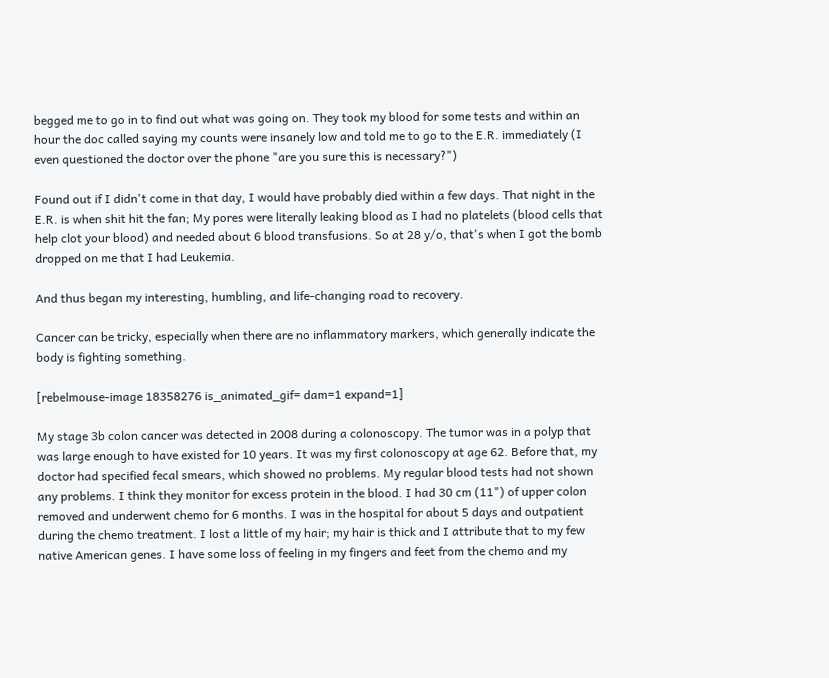begged me to go in to find out what was going on. They took my blood for some tests and within an hour the doc called saying my counts were insanely low and told me to go to the E.R. immediately (I even questioned the doctor over the phone "are you sure this is necessary?")

Found out if I didn't come in that day, I would have probably died within a few days. That night in the E.R. is when shit hit the fan; My pores were literally leaking blood as I had no platelets (blood cells that help clot your blood) and needed about 6 blood transfusions. So at 28 y/o, that's when I got the bomb dropped on me that I had Leukemia.

And thus began my interesting, humbling, and life-changing road to recovery.

Cancer can be tricky, especially when there are no inflammatory markers, which generally indicate the body is fighting something.

[rebelmouse-image 18358276 is_animated_gif= dam=1 expand=1]

My stage 3b colon cancer was detected in 2008 during a colonoscopy. The tumor was in a polyp that was large enough to have existed for 10 years. It was my first colonoscopy at age 62. Before that, my doctor had specified fecal smears, which showed no problems. My regular blood tests had not shown any problems. I think they monitor for excess protein in the blood. I had 30 cm (11") of upper colon removed and underwent chemo for 6 months. I was in the hospital for about 5 days and outpatient during the chemo treatment. I lost a little of my hair; my hair is thick and I attribute that to my few native American genes. I have some loss of feeling in my fingers and feet from the chemo and my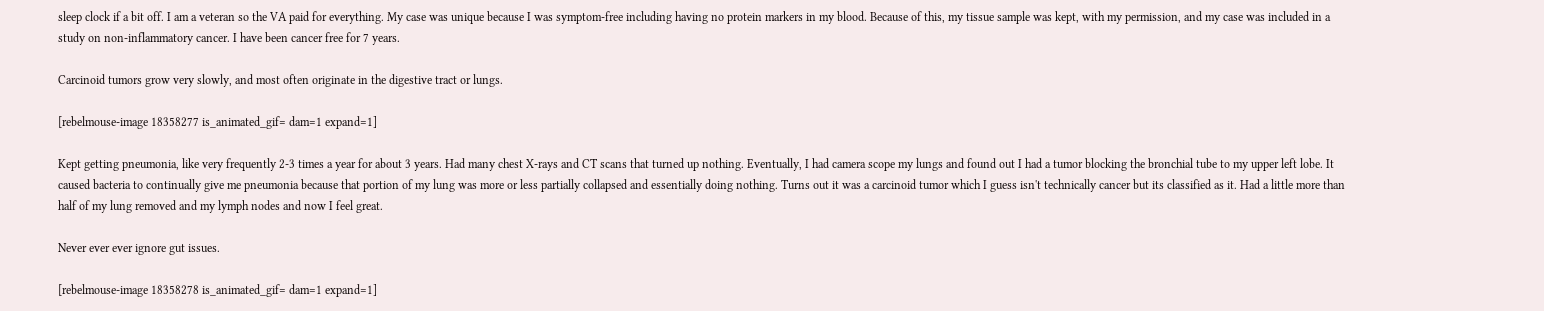sleep clock if a bit off. I am a veteran so the VA paid for everything. My case was unique because I was symptom-free including having no protein markers in my blood. Because of this, my tissue sample was kept, with my permission, and my case was included in a study on non-inflammatory cancer. I have been cancer free for 7 years.

Carcinoid tumors grow very slowly, and most often originate in the digestive tract or lungs.

[rebelmouse-image 18358277 is_animated_gif= dam=1 expand=1]

Kept getting pneumonia, like very frequently 2-3 times a year for about 3 years. Had many chest X-rays and CT scans that turned up nothing. Eventually, I had camera scope my lungs and found out I had a tumor blocking the bronchial tube to my upper left lobe. It caused bacteria to continually give me pneumonia because that portion of my lung was more or less partially collapsed and essentially doing nothing. Turns out it was a carcinoid tumor which I guess isn't technically cancer but its classified as it. Had a little more than half of my lung removed and my lymph nodes and now I feel great.

Never ever ever ignore gut issues.

[rebelmouse-image 18358278 is_animated_gif= dam=1 expand=1]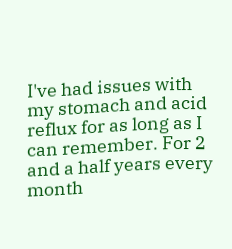I've had issues with my stomach and acid reflux for as long as I can remember. For 2 and a half years every month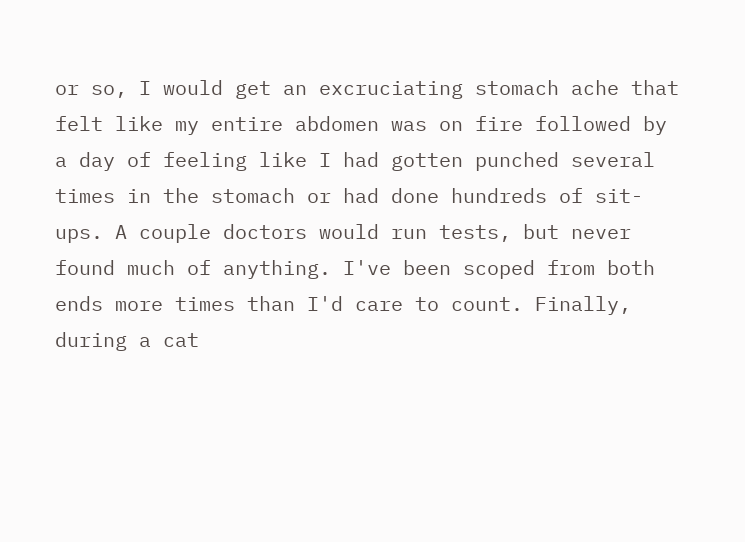or so, I would get an excruciating stomach ache that felt like my entire abdomen was on fire followed by a day of feeling like I had gotten punched several times in the stomach or had done hundreds of sit-ups. A couple doctors would run tests, but never found much of anything. I've been scoped from both ends more times than I'd care to count. Finally, during a cat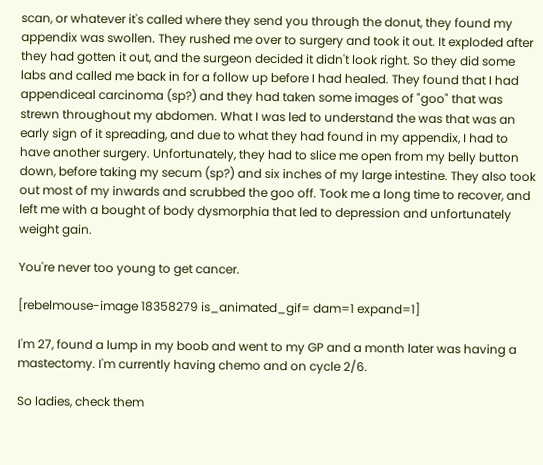scan, or whatever it's called where they send you through the donut, they found my appendix was swollen. They rushed me over to surgery and took it out. It exploded after they had gotten it out, and the surgeon decided it didn't look right. So they did some labs and called me back in for a follow up before I had healed. They found that I had appendiceal carcinoma (sp?) and they had taken some images of "goo" that was strewn throughout my abdomen. What I was led to understand the was that was an early sign of it spreading, and due to what they had found in my appendix, I had to have another surgery. Unfortunately, they had to slice me open from my belly button down, before taking my secum (sp?) and six inches of my large intestine. They also took out most of my inwards and scrubbed the goo off. Took me a long time to recover, and left me with a bought of body dysmorphia that led to depression and unfortunately weight gain.

You're never too young to get cancer.

[rebelmouse-image 18358279 is_animated_gif= dam=1 expand=1]

I'm 27, found a lump in my boob and went to my GP and a month later was having a mastectomy. I'm currently having chemo and on cycle 2/6.

So ladies, check them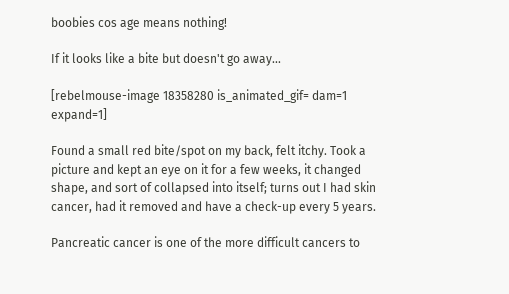boobies cos age means nothing!

If it looks like a bite but doesn't go away...

[rebelmouse-image 18358280 is_animated_gif= dam=1 expand=1]

Found a small red bite/spot on my back, felt itchy. Took a picture and kept an eye on it for a few weeks, it changed shape, and sort of collapsed into itself; turns out I had skin cancer, had it removed and have a check-up every 5 years.

Pancreatic cancer is one of the more difficult cancers to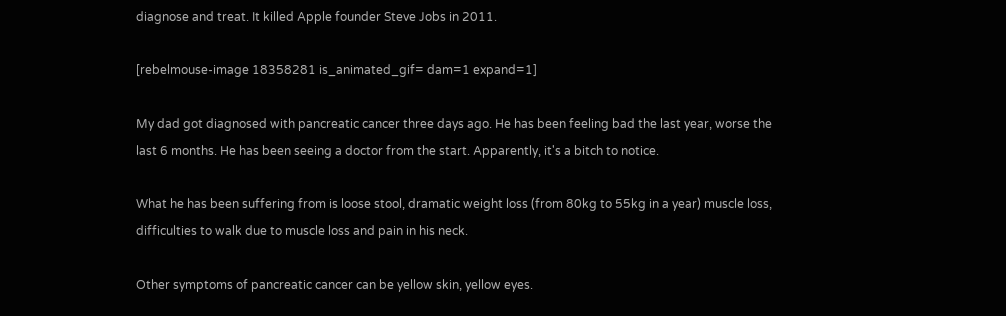diagnose and treat. It killed Apple founder Steve Jobs in 2011.

[rebelmouse-image 18358281 is_animated_gif= dam=1 expand=1]

My dad got diagnosed with pancreatic cancer three days ago. He has been feeling bad the last year, worse the last 6 months. He has been seeing a doctor from the start. Apparently, it's a bitch to notice.

What he has been suffering from is loose stool, dramatic weight loss (from 80kg to 55kg in a year) muscle loss, difficulties to walk due to muscle loss and pain in his neck.

Other symptoms of pancreatic cancer can be yellow skin, yellow eyes.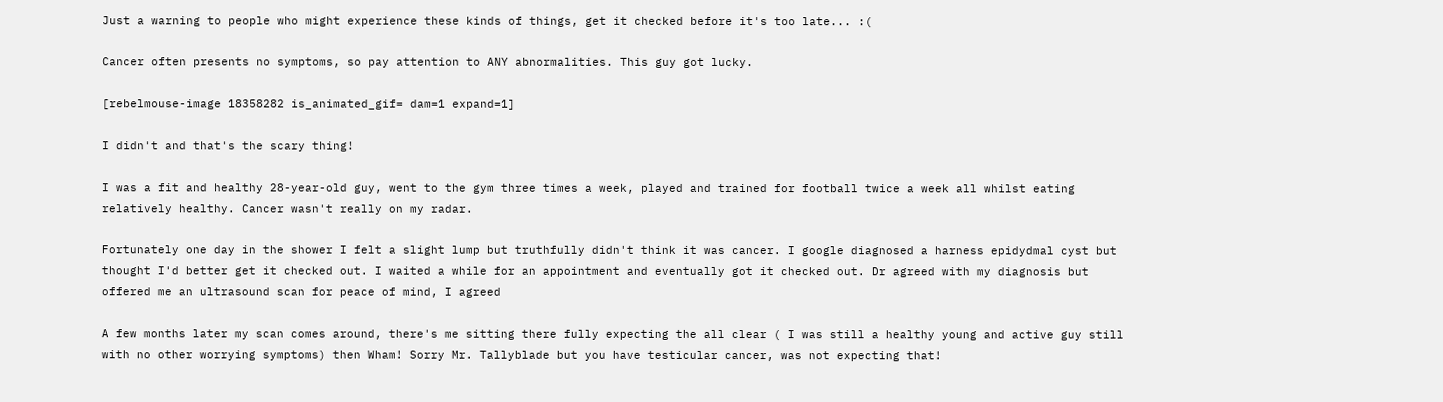Just a warning to people who might experience these kinds of things, get it checked before it's too late... :(

Cancer often presents no symptoms, so pay attention to ANY abnormalities. This guy got lucky.

[rebelmouse-image 18358282 is_animated_gif= dam=1 expand=1]

I didn't and that's the scary thing!

I was a fit and healthy 28-year-old guy, went to the gym three times a week, played and trained for football twice a week all whilst eating relatively healthy. Cancer wasn't really on my radar.

Fortunately one day in the shower I felt a slight lump but truthfully didn't think it was cancer. I google diagnosed a harness epidydmal cyst but thought I'd better get it checked out. I waited a while for an appointment and eventually got it checked out. Dr agreed with my diagnosis but offered me an ultrasound scan for peace of mind, I agreed

A few months later my scan comes around, there's me sitting there fully expecting the all clear ( I was still a healthy young and active guy still with no other worrying symptoms) then Wham! Sorry Mr. Tallyblade but you have testicular cancer, was not expecting that!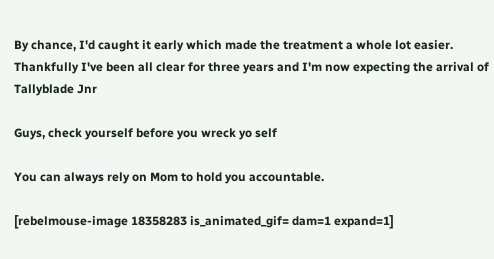By chance, I'd caught it early which made the treatment a whole lot easier. Thankfully I've been all clear for three years and I'm now expecting the arrival of Tallyblade Jnr

Guys, check yourself before you wreck yo self

You can always rely on Mom to hold you accountable.

[rebelmouse-image 18358283 is_animated_gif= dam=1 expand=1]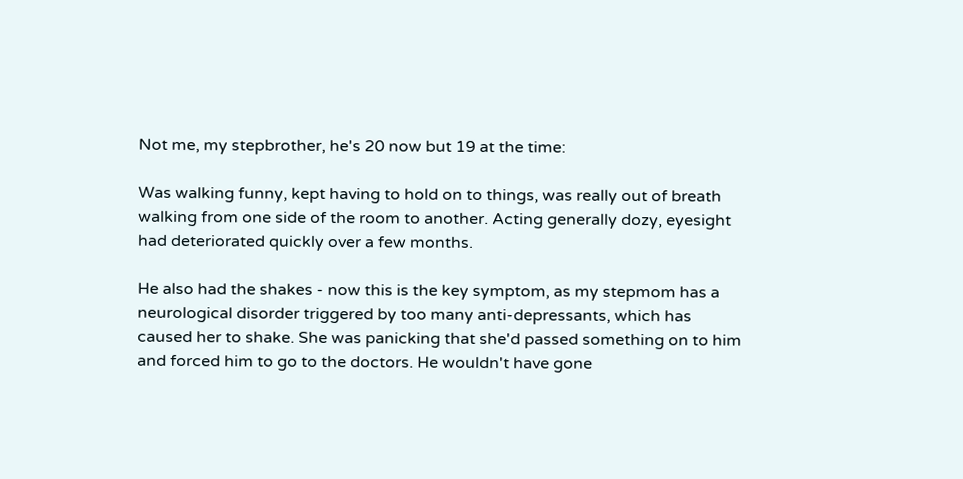Not me, my stepbrother, he's 20 now but 19 at the time:

Was walking funny, kept having to hold on to things, was really out of breath walking from one side of the room to another. Acting generally dozy, eyesight had deteriorated quickly over a few months.

He also had the shakes - now this is the key symptom, as my stepmom has a neurological disorder triggered by too many anti-depressants, which has caused her to shake. She was panicking that she'd passed something on to him and forced him to go to the doctors. He wouldn't have gone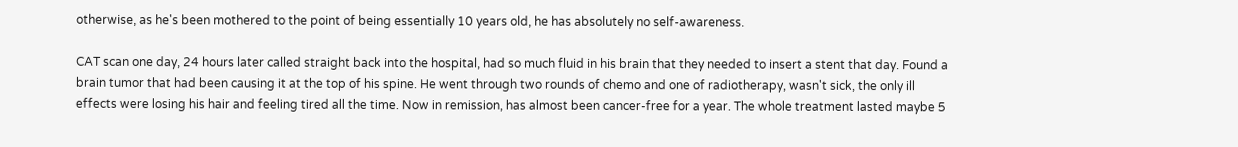otherwise, as he's been mothered to the point of being essentially 10 years old, he has absolutely no self-awareness.

CAT scan one day, 24 hours later called straight back into the hospital, had so much fluid in his brain that they needed to insert a stent that day. Found a brain tumor that had been causing it at the top of his spine. He went through two rounds of chemo and one of radiotherapy, wasn't sick, the only ill effects were losing his hair and feeling tired all the time. Now in remission, has almost been cancer-free for a year. The whole treatment lasted maybe 5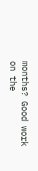months? Good work on the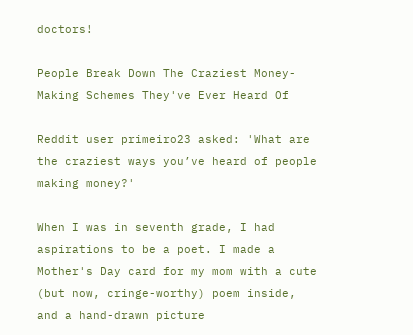doctors!

People Break Down The Craziest Money-Making Schemes They've Ever Heard Of

Reddit user primeiro23 asked: 'What are the craziest ways you’ve heard of people making money?'

When I was in seventh grade, I had aspirations to be a poet. I made a Mother's Day card for my mom with a cute (but now, cringe-worthy) poem inside, and a hand-drawn picture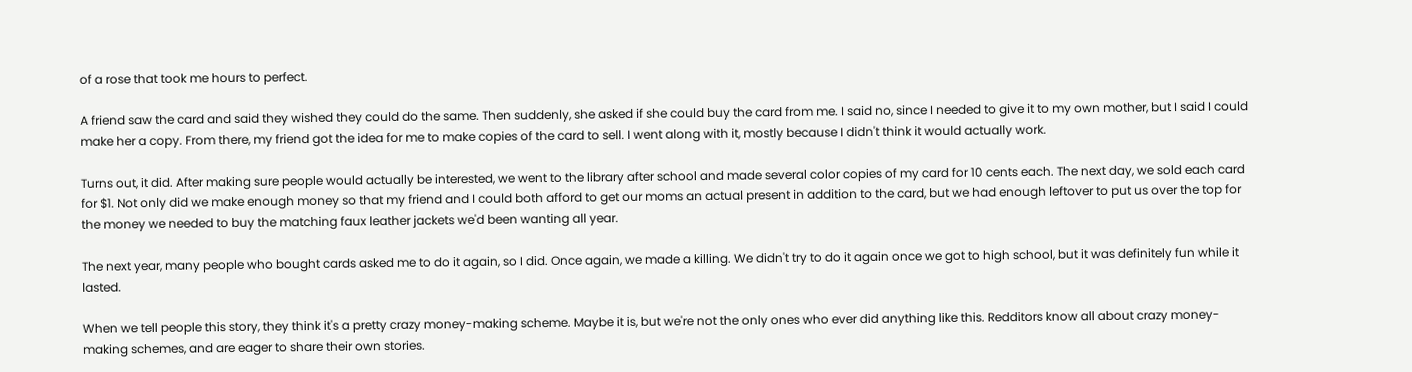of a rose that took me hours to perfect.

A friend saw the card and said they wished they could do the same. Then suddenly, she asked if she could buy the card from me. I said no, since I needed to give it to my own mother, but I said I could make her a copy. From there, my friend got the idea for me to make copies of the card to sell. I went along with it, mostly because I didn't think it would actually work.

Turns out, it did. After making sure people would actually be interested, we went to the library after school and made several color copies of my card for 10 cents each. The next day, we sold each card for $1. Not only did we make enough money so that my friend and I could both afford to get our moms an actual present in addition to the card, but we had enough leftover to put us over the top for the money we needed to buy the matching faux leather jackets we'd been wanting all year.

The next year, many people who bought cards asked me to do it again, so I did. Once again, we made a killing. We didn't try to do it again once we got to high school, but it was definitely fun while it lasted.

When we tell people this story, they think it's a pretty crazy money-making scheme. Maybe it is, but we're not the only ones who ever did anything like this. Redditors know all about crazy money-making schemes, and are eager to share their own stories.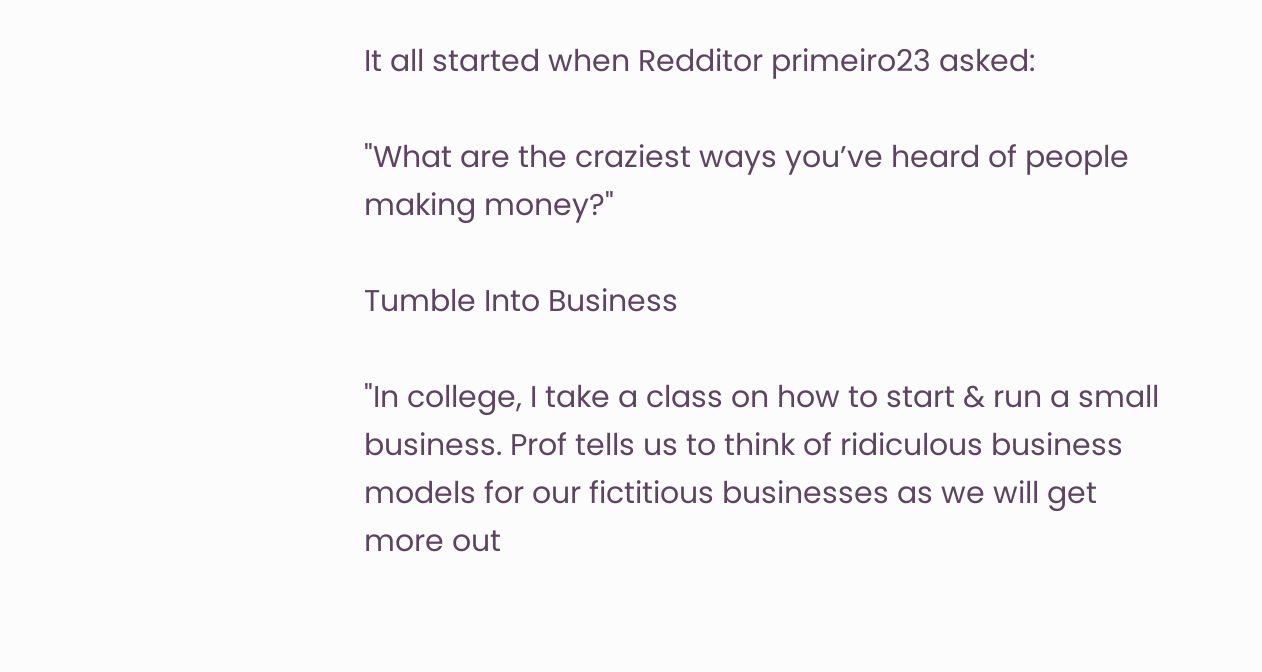It all started when Redditor primeiro23 asked:

"What are the craziest ways you’ve heard of people making money?"

Tumble Into Business

"In college, I take a class on how to start & run a small business. Prof tells us to think of ridiculous business models for our fictitious businesses as we will get more out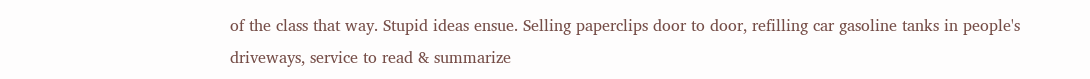of the class that way. Stupid ideas ensue. Selling paperclips door to door, refilling car gasoline tanks in people's driveways, service to read & summarize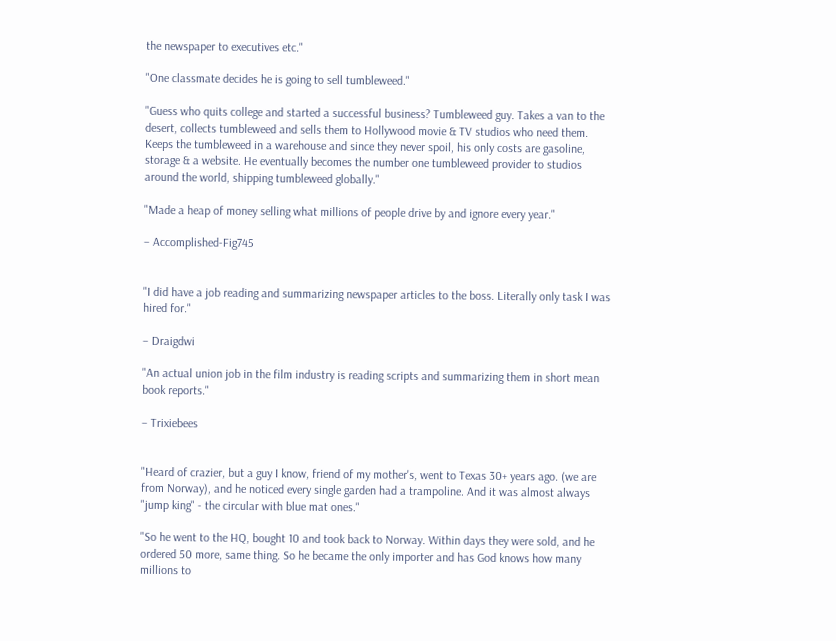the newspaper to executives etc."

"One classmate decides he is going to sell tumbleweed."

"Guess who quits college and started a successful business? Tumbleweed guy. Takes a van to the desert, collects tumbleweed and sells them to Hollywood movie & TV studios who need them. Keeps the tumbleweed in a warehouse and since they never spoil, his only costs are gasoline, storage & a website. He eventually becomes the number one tumbleweed provider to studios around the world, shipping tumbleweed globally."

"Made a heap of money selling what millions of people drive by and ignore every year."

– Accomplished-Fig745


"I did have a job reading and summarizing newspaper articles to the boss. Literally only task I was hired for."

– Draigdwi

"An actual union job in the film industry is reading scripts and summarizing them in short mean book reports."

– Trixiebees


"Heard of crazier, but a guy I know, friend of my mother's, went to Texas 30+ years ago. (we are from Norway), and he noticed every single garden had a trampoline. And it was almost always "jump king" - the circular with blue mat ones."

"So he went to the HQ, bought 10 and took back to Norway. Within days they were sold, and he ordered 50 more, same thing. So he became the only importer and has God knows how many millions to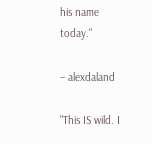his name today."

– alexdaland

"This IS wild. I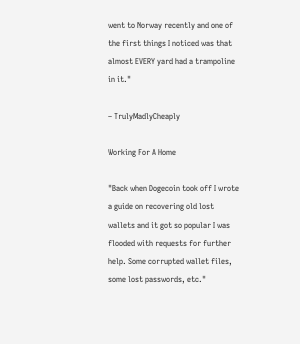went to Norway recently and one of the first things I noticed was that almost EVERY yard had a trampoline in it."

– TrulyMadlyCheaply

Working For A Home

"Back when Dogecoin took off I wrote a guide on recovering old lost wallets and it got so popular I was flooded with requests for further help. Some corrupted wallet files, some lost passwords, etc."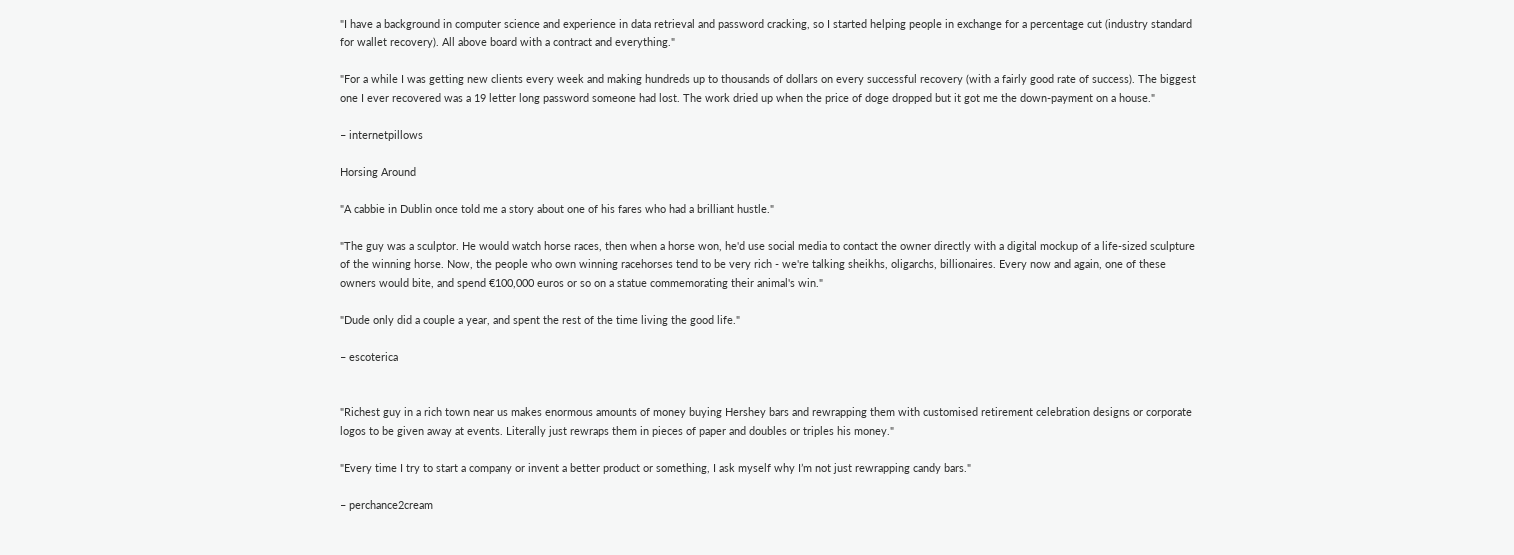"I have a background in computer science and experience in data retrieval and password cracking, so I started helping people in exchange for a percentage cut (industry standard for wallet recovery). All above board with a contract and everything."

"For a while I was getting new clients every week and making hundreds up to thousands of dollars on every successful recovery (with a fairly good rate of success). The biggest one I ever recovered was a 19 letter long password someone had lost. The work dried up when the price of doge dropped but it got me the down-payment on a house."

– internetpillows

Horsing Around

"A cabbie in Dublin once told me a story about one of his fares who had a brilliant hustle."

"The guy was a sculptor. He would watch horse races, then when a horse won, he'd use social media to contact the owner directly with a digital mockup of a life-sized sculpture of the winning horse. Now, the people who own winning racehorses tend to be very rich - we're talking sheikhs, oligarchs, billionaires. Every now and again, one of these owners would bite, and spend €100,000 euros or so on a statue commemorating their animal's win."

"Dude only did a couple a year, and spent the rest of the time living the good life."

– escoterica


"Richest guy in a rich town near us makes enormous amounts of money buying Hershey bars and rewrapping them with customised retirement celebration designs or corporate logos to be given away at events. Literally just rewraps them in pieces of paper and doubles or triples his money."

"Every time I try to start a company or invent a better product or something, I ask myself why I’m not just rewrapping candy bars."

– perchance2cream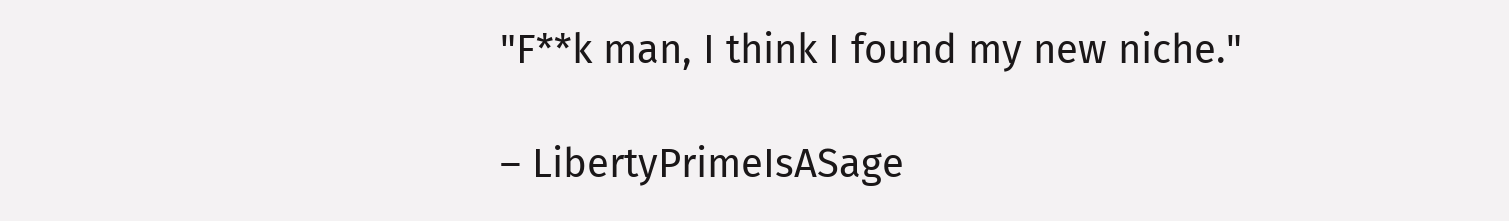"F**k man, I think I found my new niche."

– LibertyPrimeIsASage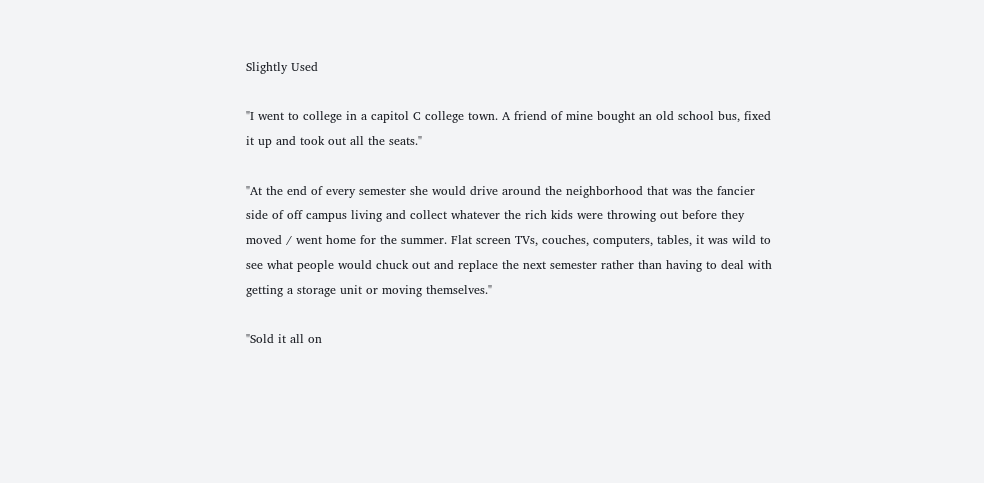Slightly Used

"I went to college in a capitol C college town. A friend of mine bought an old school bus, fixed it up and took out all the seats."

"At the end of every semester she would drive around the neighborhood that was the fancier side of off campus living and collect whatever the rich kids were throwing out before they moved / went home for the summer. Flat screen TVs, couches, computers, tables, it was wild to see what people would chuck out and replace the next semester rather than having to deal with getting a storage unit or moving themselves."

"Sold it all on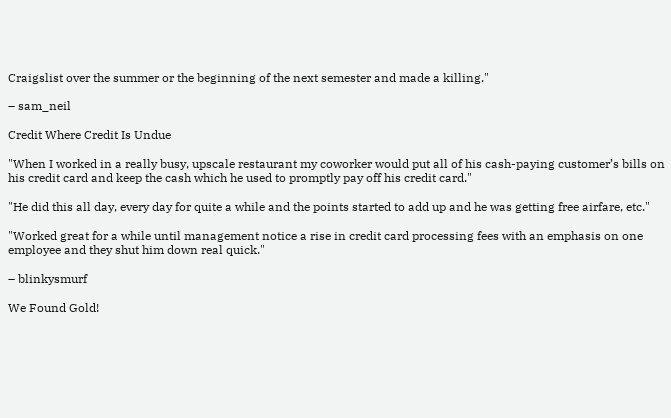Craigslist over the summer or the beginning of the next semester and made a killing."

– sam_neil

Credit Where Credit Is Undue

"When I worked in a really busy, upscale restaurant my coworker would put all of his cash-paying customer’s bills on his credit card and keep the cash which he used to promptly pay off his credit card."

"He did this all day, every day for quite a while and the points started to add up and he was getting free airfare, etc."

"Worked great for a while until management notice a rise in credit card processing fees with an emphasis on one employee and they shut him down real quick."

– blinkysmurf

We Found Gold!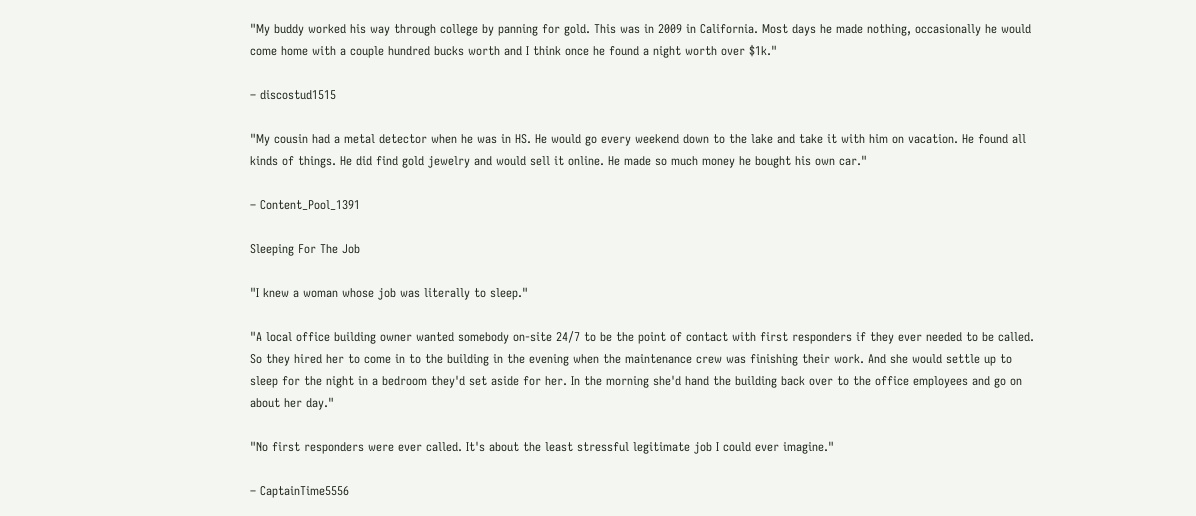"My buddy worked his way through college by panning for gold. This was in 2009 in California. Most days he made nothing, occasionally he would come home with a couple hundred bucks worth and I think once he found a night worth over $1k."

– discostud1515

"My cousin had a metal detector when he was in HS. He would go every weekend down to the lake and take it with him on vacation. He found all kinds of things. He did find gold jewelry and would sell it online. He made so much money he bought his own car."

– Content_Pool_1391

Sleeping For The Job

"I knew a woman whose job was literally to sleep."

"A local office building owner wanted somebody on-site 24/7 to be the point of contact with first responders if they ever needed to be called. So they hired her to come in to the building in the evening when the maintenance crew was finishing their work. And she would settle up to sleep for the night in a bedroom they'd set aside for her. In the morning she'd hand the building back over to the office employees and go on about her day."

"No first responders were ever called. It's about the least stressful legitimate job I could ever imagine."

– CaptainTime5556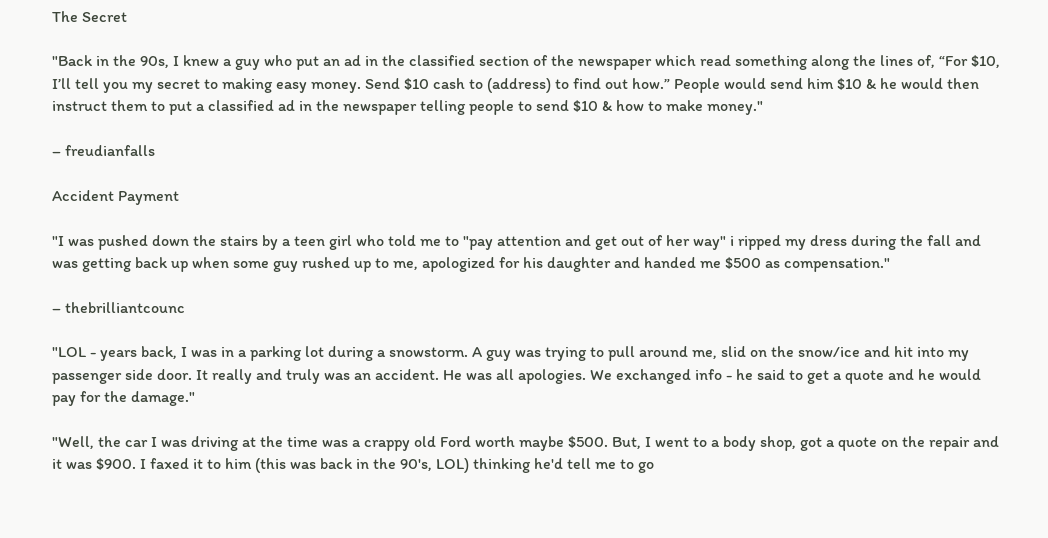The Secret

"Back in the 90s, I knew a guy who put an ad in the classified section of the newspaper which read something along the lines of, “For $10, I’ll tell you my secret to making easy money. Send $10 cash to (address) to find out how.” People would send him $10 & he would then instruct them to put a classified ad in the newspaper telling people to send $10 & how to make money."

– freudianfalls

Accident Payment

"I was pushed down the stairs by a teen girl who told me to "pay attention and get out of her way" i ripped my dress during the fall and was getting back up when some guy rushed up to me, apologized for his daughter and handed me $500 as compensation."

– thebrilliantcounc

"LOL - years back, I was in a parking lot during a snowstorm. A guy was trying to pull around me, slid on the snow/ice and hit into my passenger side door. It really and truly was an accident. He was all apologies. We exchanged info - he said to get a quote and he would pay for the damage."

"Well, the car I was driving at the time was a crappy old Ford worth maybe $500. But, I went to a body shop, got a quote on the repair and it was $900. I faxed it to him (this was back in the 90's, LOL) thinking he'd tell me to go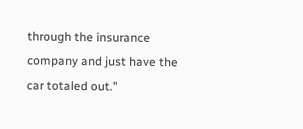through the insurance company and just have the car totaled out."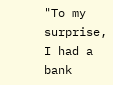"To my surprise, I had a bank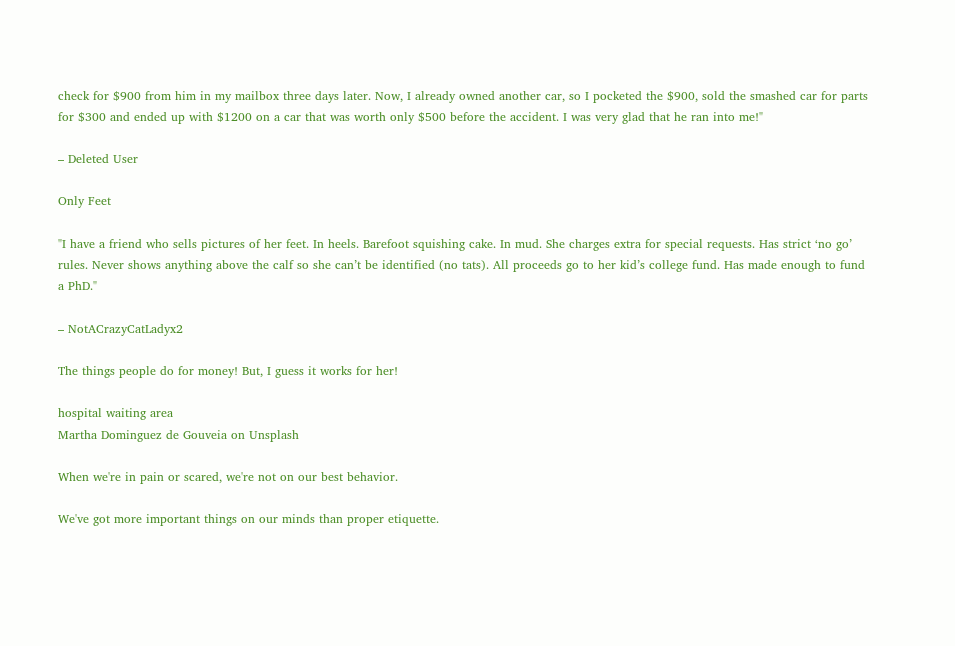check for $900 from him in my mailbox three days later. Now, I already owned another car, so I pocketed the $900, sold the smashed car for parts for $300 and ended up with $1200 on a car that was worth only $500 before the accident. I was very glad that he ran into me!"

– Deleted User

Only Feet

"I have a friend who sells pictures of her feet. In heels. Barefoot squishing cake. In mud. She charges extra for special requests. Has strict ‘no go’ rules. Never shows anything above the calf so she can’t be identified (no tats). All proceeds go to her kid’s college fund. Has made enough to fund a PhD."

– NotACrazyCatLadyx2

The things people do for money! But, I guess it works for her!

hospital waiting area
Martha Dominguez de Gouveia on Unsplash

When we're in pain or scared, we're not on our best behavior.

We've got more important things on our minds than proper etiquette.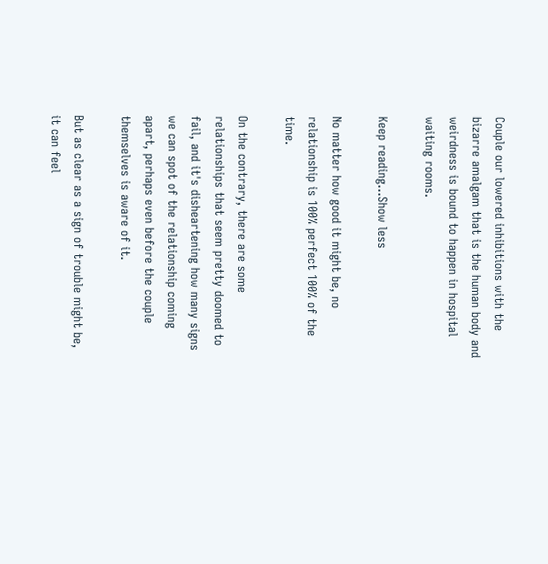Couple our lowered inhibitions with the bizarre amalgam that is the human body and weirdness is bound to happen in hospital waiting rooms.

Keep reading...Show less

No matter how good it might be, no relationship is 100% perfect 100% of the time.

On the contrary, there are some relationships that seem pretty doomed to fail, and it's disheartening how many signs we can spot of the relationship coming apart, perhaps even before the couple themselves is aware of it.

But as clear as a sign of trouble might be, it can feel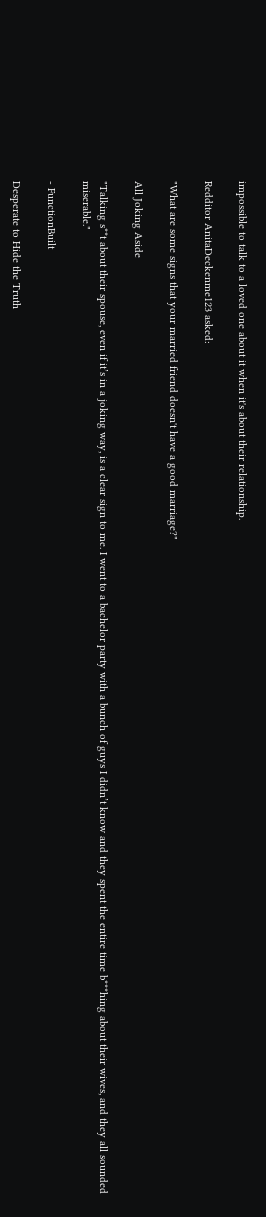impossible to talk to a loved one about it when it's about their relationship.

Redditor AnitaDeckenme123 asked:

"What are some signs that your married friend doesn't have a good marriage?"

All Joking Aside

"Talking s**t about their spouse, even if it’s in a joking way, is a clear sign to me. I went to a bachelor party with a bunch of guys I didn’t know and they spent the entire time b***hing about their wives, and they all sounded miserable."

- FunctionBuilt

Desperate to Hide the Truth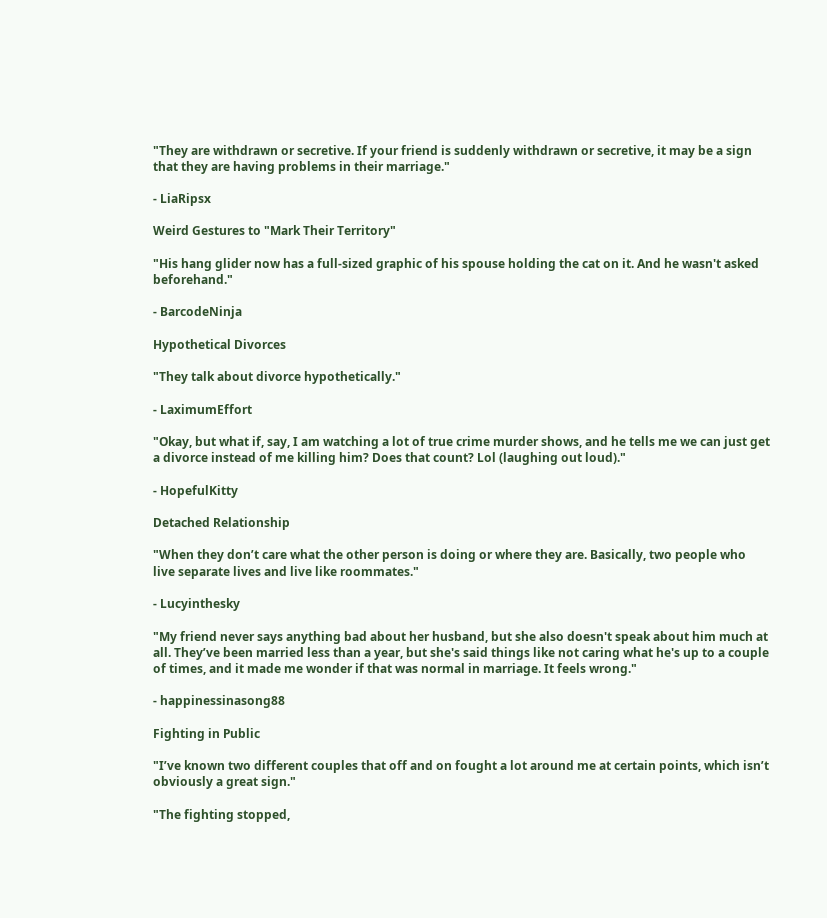"They are withdrawn or secretive. If your friend is suddenly withdrawn or secretive, it may be a sign that they are having problems in their marriage."

- LiaRipsx

Weird Gestures to "Mark Their Territory"

"His hang glider now has a full-sized graphic of his spouse holding the cat on it. And he wasn't asked beforehand."

- BarcodeNinja

Hypothetical Divorces

"They talk about divorce hypothetically."

- LaximumEffort

"Okay, but what if, say, I am watching a lot of true crime murder shows, and he tells me we can just get a divorce instead of me killing him? Does that count? Lol (laughing out loud)."

- HopefulKitty

Detached Relationship

"When they don’t care what the other person is doing or where they are. Basically, two people who live separate lives and live like roommates."

- Lucyinthesky

"My friend never says anything bad about her husband, but she also doesn't speak about him much at all. They’ve been married less than a year, but she's said things like not caring what he's up to a couple of times, and it made me wonder if that was normal in marriage. It feels wrong."

- happinessinasong88

Fighting in Public

"I’ve known two different couples that off and on fought a lot around me at certain points, which isn’t obviously a great sign."

"The fighting stopped,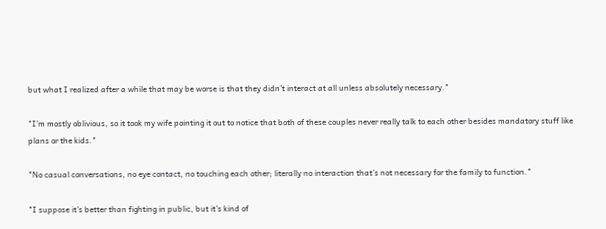but what I realized after a while that may be worse is that they didn’t interact at all unless absolutely necessary."

"I’m mostly oblivious, so it took my wife pointing it out to notice that both of these couples never really talk to each other besides mandatory stuff like plans or the kids."

"No casual conversations, no eye contact, no touching each other; literally no interaction that’s not necessary for the family to function."

"I suppose it’s better than fighting in public, but it’s kind of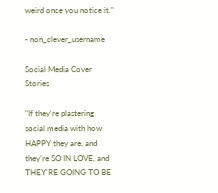weird once you notice it."

- non_clever_username

Social Media Cover Stories

"If they're plastering social media with how HAPPY they are, and they're SO IN LOVE, and THEY'RE GOING TO BE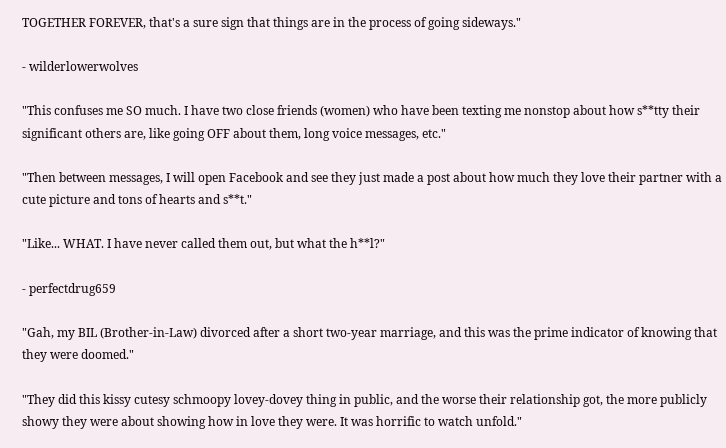TOGETHER FOREVER, that's a sure sign that things are in the process of going sideways."

- wilderlowerwolves

"This confuses me SO much. I have two close friends (women) who have been texting me nonstop about how s**tty their significant others are, like going OFF about them, long voice messages, etc."

"Then between messages, I will open Facebook and see they just made a post about how much they love their partner with a cute picture and tons of hearts and s**t."

"Like... WHAT. I have never called them out, but what the h**l?"

- perfectdrug659

"Gah, my BIL (Brother-in-Law) divorced after a short two-year marriage, and this was the prime indicator of knowing that they were doomed."

"They did this kissy cutesy schmoopy lovey-dovey thing in public, and the worse their relationship got, the more publicly showy they were about showing how in love they were. It was horrific to watch unfold."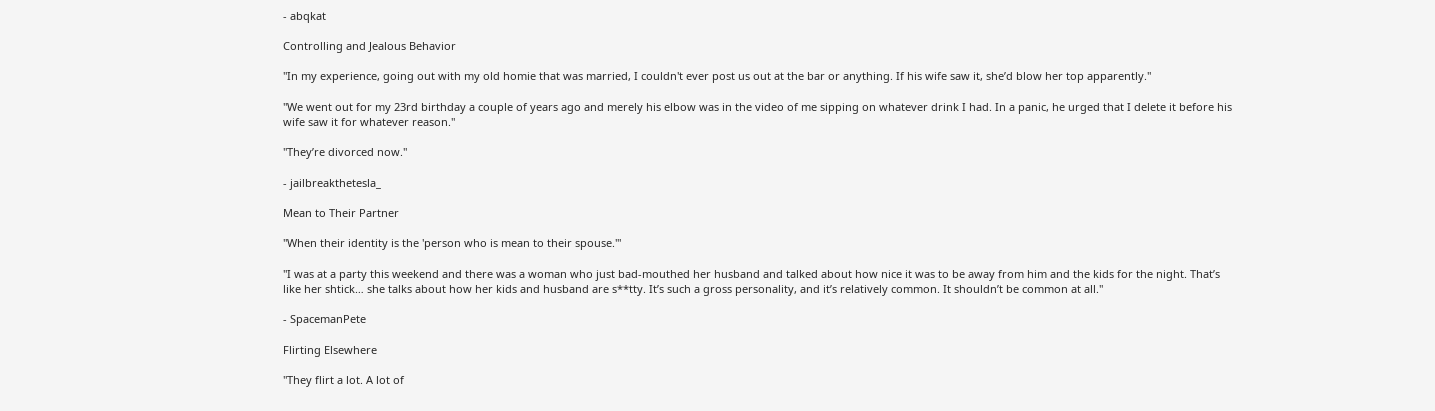- abqkat

Controlling and Jealous Behavior

"In my experience, going out with my old homie that was married, I couldn't ever post us out at the bar or anything. If his wife saw it, she’d blow her top apparently."

"We went out for my 23rd birthday a couple of years ago and merely his elbow was in the video of me sipping on whatever drink I had. In a panic, he urged that I delete it before his wife saw it for whatever reason."

"They’re divorced now."

- jailbreakthetesla_

Mean to Their Partner

"When their identity is the 'person who is mean to their spouse.'"

"I was at a party this weekend and there was a woman who just bad-mouthed her husband and talked about how nice it was to be away from him and the kids for the night. That’s like her shtick… she talks about how her kids and husband are s**tty. It’s such a gross personality, and it’s relatively common. It shouldn’t be common at all."

- SpacemanPete

Flirting Elsewhere

"They flirt a lot. A lot of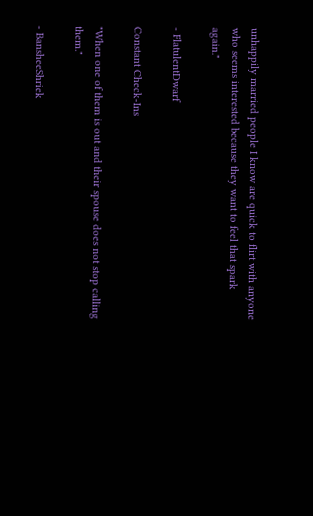unhappily married people I know are quick to flirt with anyone who seems interested because they want to feel that spark again."

- FlatulentDwarf

Constant Check-Ins

"When one of them is out and their spouse does not stop calling them."

- BansheeShriek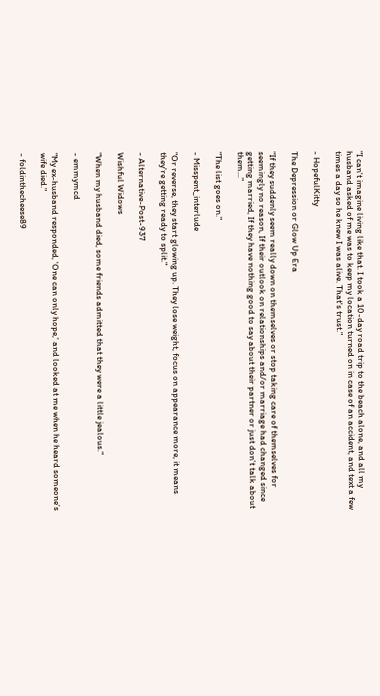"I can't imagine living like that. I took a 10-day road trip to the beach alone, and all my husband asked of me was to keep my location turned on in case of an accident, and text a few times a day so he knew I was alive. That's trust."

- HopefulKitty

The Depression or Glow Up Era

"If they suddenly seem really down on themselves or stop taking care of themselves for seemingly no reason, If their outlook on relationships and/or marriage had changed since getting married, If they have nothing good to say about their partner or just don't talk about them..."

"The list goes on."

- Misspent_interlude

"Or reverse, they start glowing up. They lose weight, focus on appearance more, it means they're getting ready to split."

- Alternative-Post-937

Wishful Widows

"When my husband died, some friends admitted that they were a little jealous."

- emmymcd

"My ex-husband responded, 'One can only hope,' and looked at me when he heard someone’s wife died."

- foldinthecheese89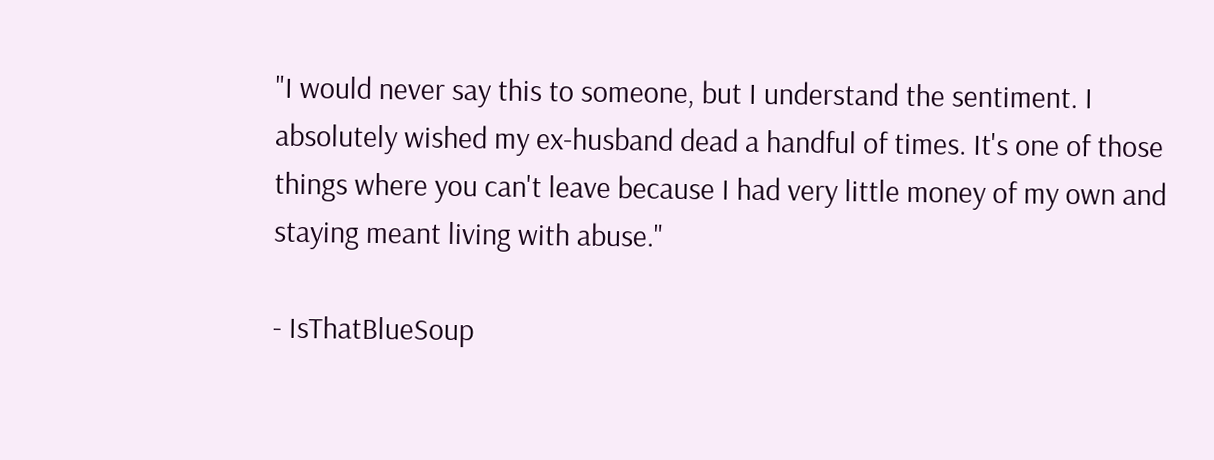"I would never say this to someone, but I understand the sentiment. I absolutely wished my ex-husband dead a handful of times. It's one of those things where you can't leave because I had very little money of my own and staying meant living with abuse."

- IsThatBlueSoup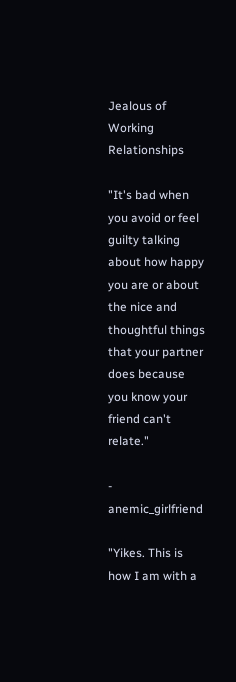Jealous of Working Relationships

"It's bad when you avoid or feel guilty talking about how happy you are or about the nice and thoughtful things that your partner does because you know your friend can't relate."

- anemic_girlfriend

"Yikes. This is how I am with a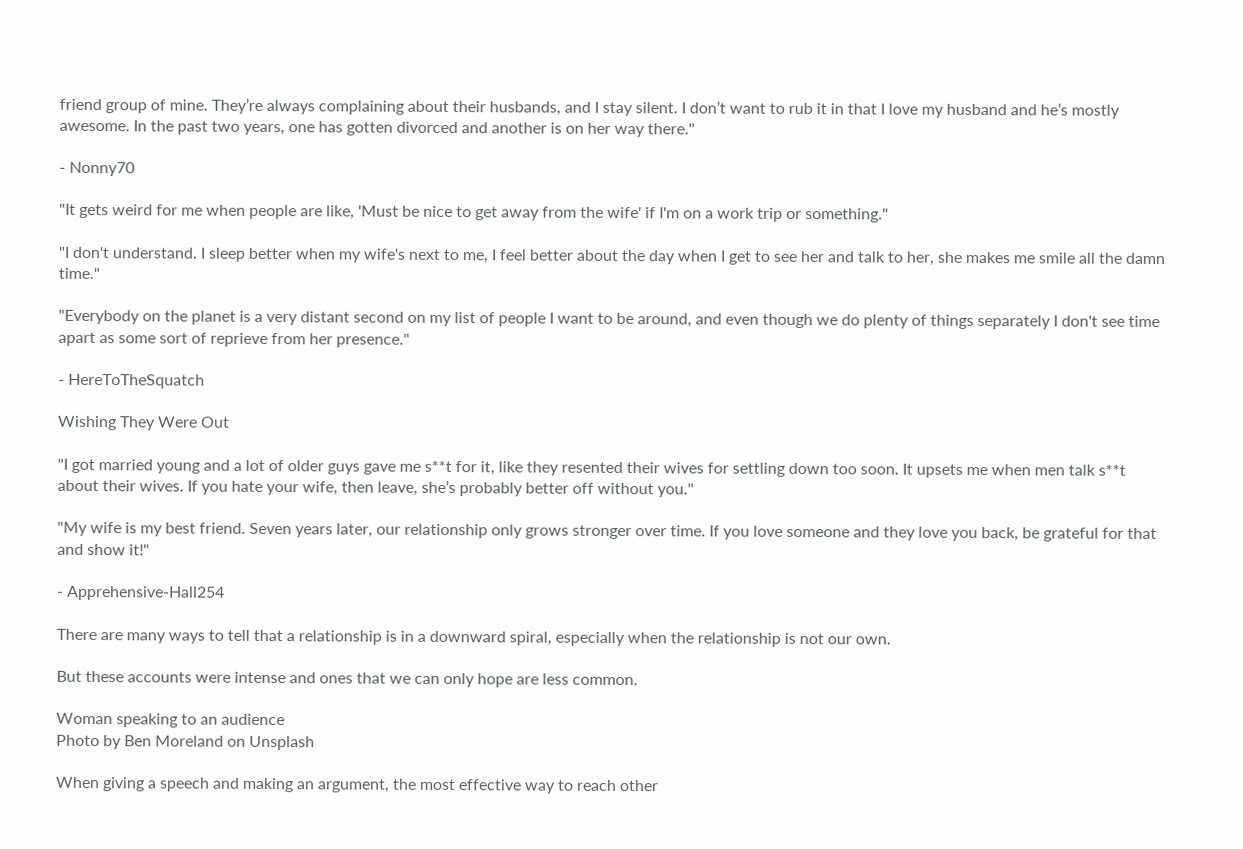friend group of mine. They’re always complaining about their husbands, and I stay silent. I don’t want to rub it in that I love my husband and he’s mostly awesome. In the past two years, one has gotten divorced and another is on her way there."

- Nonny70

"It gets weird for me when people are like, 'Must be nice to get away from the wife' if I'm on a work trip or something."

"I don't understand. I sleep better when my wife's next to me, I feel better about the day when I get to see her and talk to her, she makes me smile all the damn time."

"Everybody on the planet is a very distant second on my list of people I want to be around, and even though we do plenty of things separately I don't see time apart as some sort of reprieve from her presence."

- HereToTheSquatch

Wishing They Were Out

"I got married young and a lot of older guys gave me s**t for it, like they resented their wives for settling down too soon. It upsets me when men talk s**t about their wives. If you hate your wife, then leave, she’s probably better off without you."

"My wife is my best friend. Seven years later, our relationship only grows stronger over time. If you love someone and they love you back, be grateful for that and show it!"

- Apprehensive-Hall254

There are many ways to tell that a relationship is in a downward spiral, especially when the relationship is not our own.

But these accounts were intense and ones that we can only hope are less common.

Woman speaking to an audience
Photo by Ben Moreland on Unsplash

When giving a speech and making an argument, the most effective way to reach other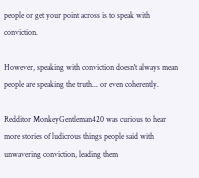people or get your point across is to speak with conviction.

However, speaking with conviction doesn't always mean people are speaking the truth... or even coherently.

Redditor MonkeyGentleman420 was curious to hear more stories of ludicrous things people said with unwavering conviction, leading them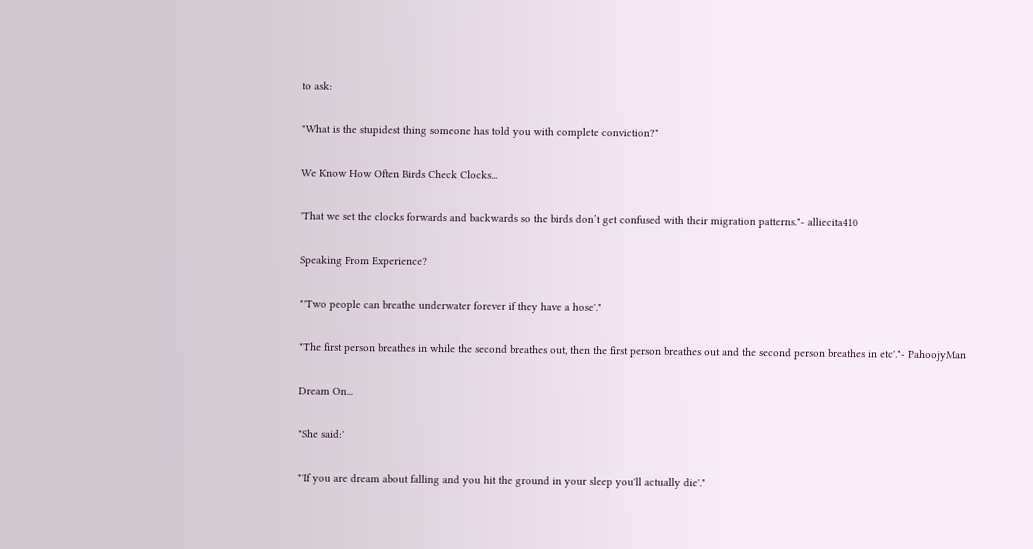to ask:

"What is the stupidest thing someone has told you with complete conviction?"

We Know How Often Birds Check Clocks...

'That we set the clocks forwards and backwards so the birds don’t get confused with their migration patterns."- alliecita410

Speaking From Experience?

"'Two people can breathe underwater forever if they have a hose'."

"The first person breathes in while the second breathes out, then the first person breathes out and the second person breathes in etc'."- PahoojyMan

Dream On...

"She said:'

"'If you are dream about falling and you hit the ground in your sleep you'll actually die'."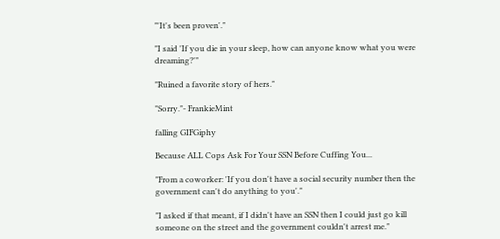"'It's been proven'."

"I said 'If you die in your sleep, how can anyone know what you were dreaming?'"

"Ruined a favorite story of hers."

"Sorry."- FrankieMint

falling GIFGiphy

Because ALL Cops Ask For Your SSN Before Cuffing You...

"From a coworker: 'If you don't have a social security number then the government can't do anything to you'."

"I asked if that meant, if I didn't have an SSN then I could just go kill someone on the street and the government couldn't arrest me."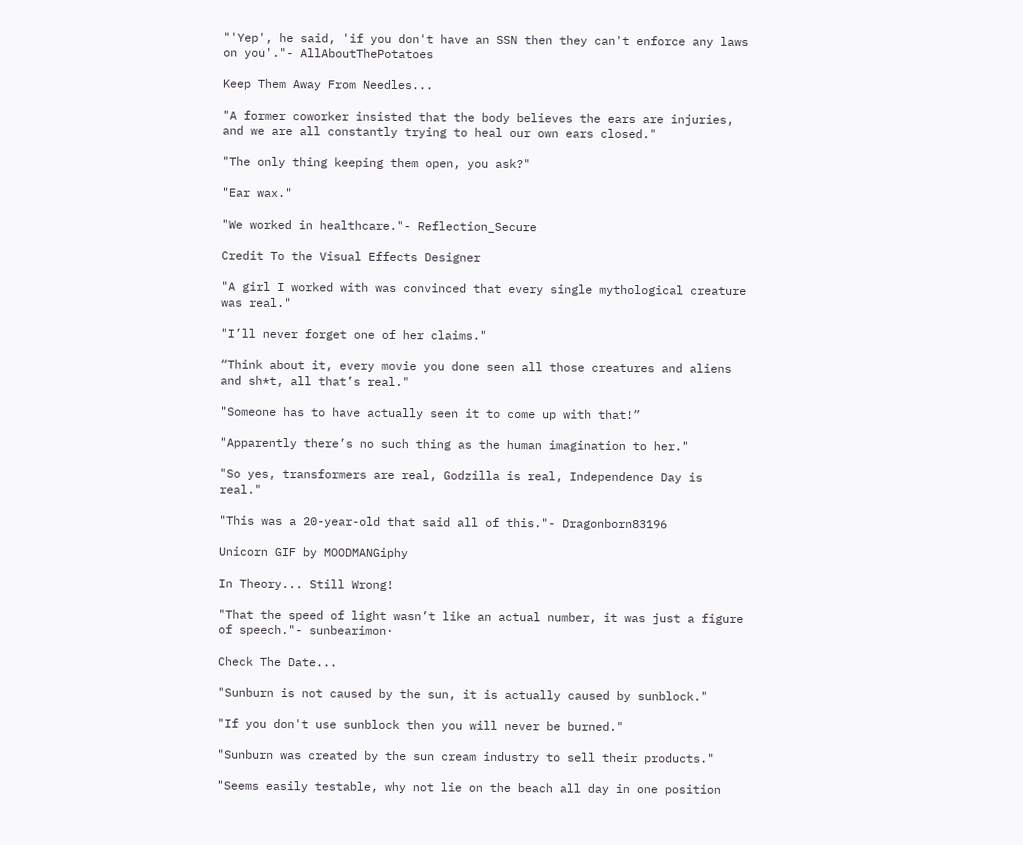"'Yep', he said, 'if you don't have an SSN then they can't enforce any laws on you'."- AllAboutThePotatoes

Keep Them Away From Needles...

"A former coworker insisted that the body believes the ears are injuries, and we are all constantly trying to heal our own ears closed."

"The only thing keeping them open, you ask?"

"Ear wax."

"We worked in healthcare."- Reflection_Secure

Credit To the Visual Effects Designer

"A girl I worked with was convinced that every single mythological creature was real."

"I’ll never forget one of her claims."

“Think about it, every movie you done seen all those creatures and aliens and sh*t, all that’s real."

"Someone has to have actually seen it to come up with that!”

"Apparently there’s no such thing as the human imagination to her."

"So yes, transformers are real, Godzilla is real, Independence Day is real."

"This was a 20-year-old that said all of this."- Dragonborn83196

Unicorn GIF by MOODMANGiphy

In Theory... Still Wrong!

"That the speed of light wasn’t like an actual number, it was just a figure of speech."- sunbearimon·

Check The Date...

"Sunburn is not caused by the sun, it is actually caused by sunblock."

"If you don't use sunblock then you will never be burned."

"Sunburn was created by the sun cream industry to sell their products."

"Seems easily testable, why not lie on the beach all day in one position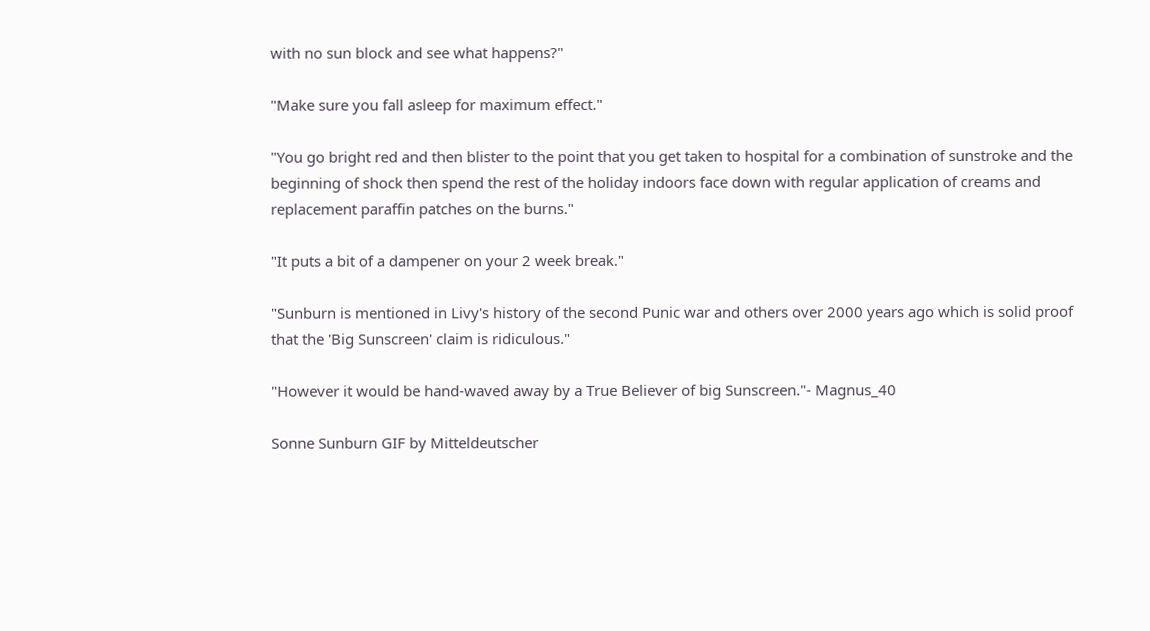with no sun block and see what happens?"

"Make sure you fall asleep for maximum effect."

"You go bright red and then blister to the point that you get taken to hospital for a combination of sunstroke and the beginning of shock then spend the rest of the holiday indoors face down with regular application of creams and replacement paraffin patches on the burns."

"It puts a bit of a dampener on your 2 week break."

"Sunburn is mentioned in Livy's history of the second Punic war and others over 2000 years ago which is solid proof that the 'Big Sunscreen' claim is ridiculous."

"However it would be hand-waved away by a True Believer of big Sunscreen."- Magnus_40

Sonne Sunburn GIF by Mitteldeutscher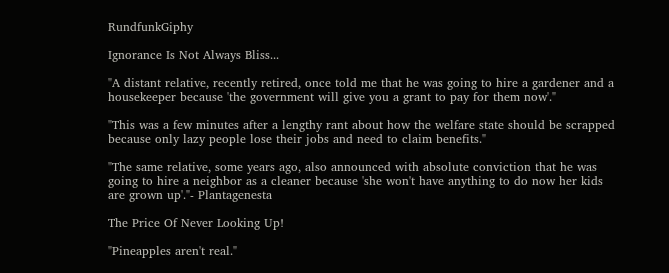RundfunkGiphy

Ignorance Is Not Always Bliss...

"A distant relative, recently retired, once told me that he was going to hire a gardener and a housekeeper because 'the government will give you a grant to pay for them now'."

"This was a few minutes after a lengthy rant about how the welfare state should be scrapped because only lazy people lose their jobs and need to claim benefits."

"The same relative, some years ago, also announced with absolute conviction that he was going to hire a neighbor as a cleaner because 'she won't have anything to do now her kids are grown up'."- Plantagenesta

The Price Of Never Looking Up!

"Pineapples aren't real."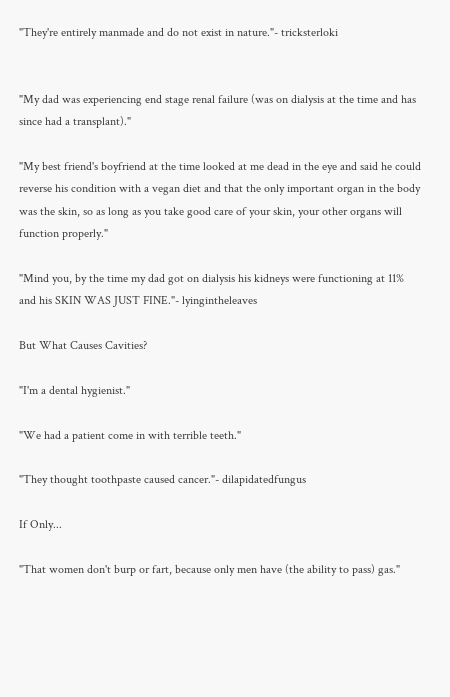"They're entirely manmade and do not exist in nature."- tricksterloki


"My dad was experiencing end stage renal failure (was on dialysis at the time and has since had a transplant)."

"My best friend's boyfriend at the time looked at me dead in the eye and said he could reverse his condition with a vegan diet and that the only important organ in the body was the skin, so as long as you take good care of your skin, your other organs will function properly."

"Mind you, by the time my dad got on dialysis his kidneys were functioning at 11% and his SKIN WAS JUST FINE."- lyingintheleaves

But What Causes Cavities?

"I'm a dental hygienist."

"We had a patient come in with terrible teeth."

"They thought toothpaste caused cancer."- dilapidatedfungus

If Only...

"That women don't burp or fart, because only men have (the ability to pass) gas."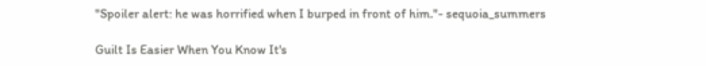"Spoiler alert: he was horrified when I burped in front of him."- sequoia_summers

Guilt Is Easier When You Know It's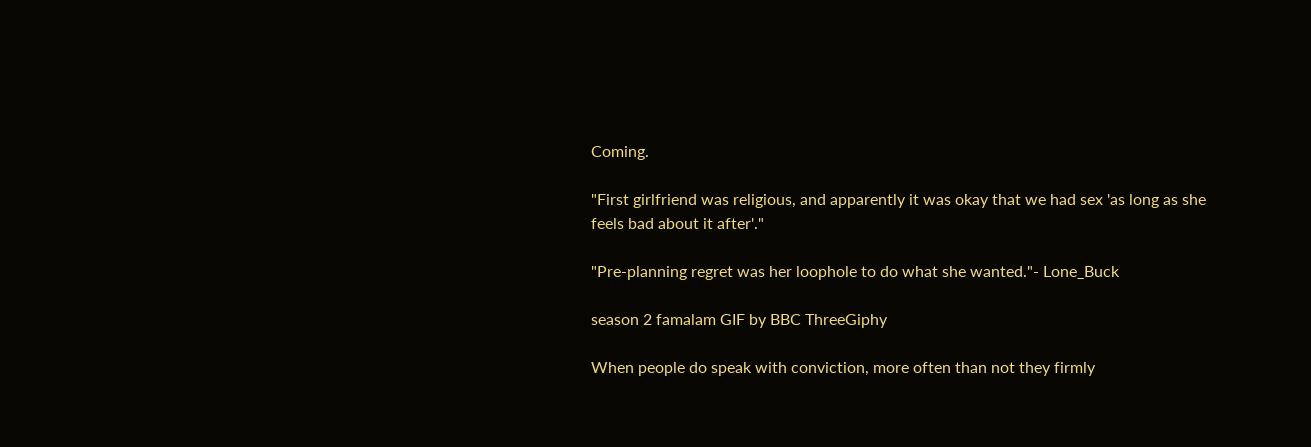Coming.

"First girlfriend was religious, and apparently it was okay that we had sex 'as long as she feels bad about it after'."

"Pre-planning regret was her loophole to do what she wanted."- Lone_Buck

season 2 famalam GIF by BBC ThreeGiphy

When people do speak with conviction, more often than not they firmly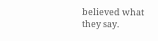believed what they say.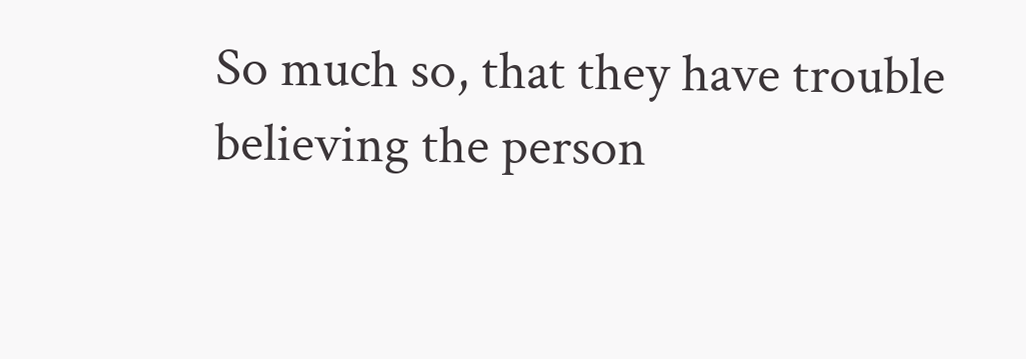So much so, that they have trouble believing the person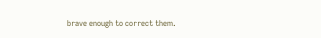brave enough to correct them.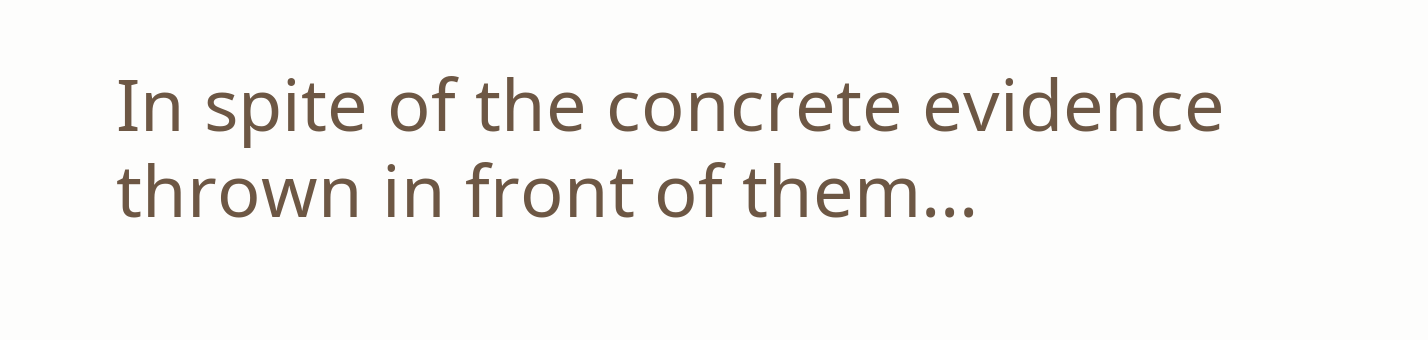In spite of the concrete evidence thrown in front of them...